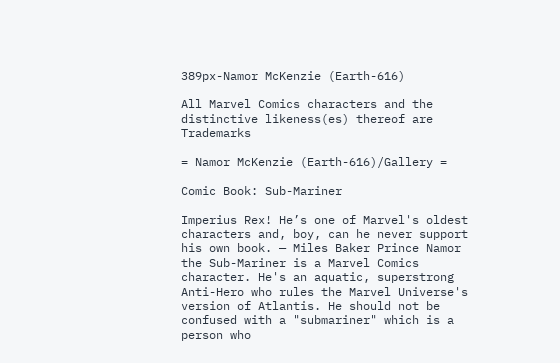389px-Namor McKenzie (Earth-616)

All Marvel Comics characters and the distinctive likeness(es) thereof are Trademarks

= Namor McKenzie (Earth-616)/Gallery =

Comic Book: Sub-Mariner

Imperius Rex! He’s one of Marvel's oldest characters and, boy, can he never support his own book. — Miles Baker Prince Namor the Sub-Mariner is a Marvel Comics character. He's an aquatic, superstrong Anti-Hero who rules the Marvel Universe's version of Atlantis. He should not be confused with a "submariner" which is a person who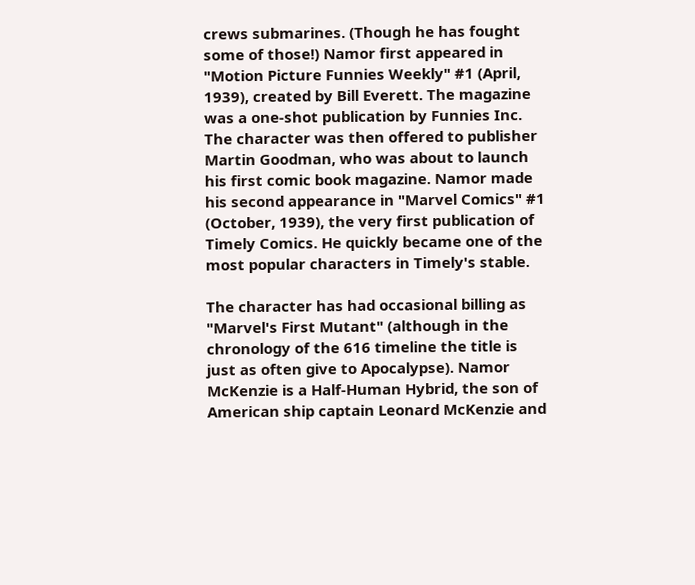crews submarines. (Though he has fought some of those!) Namor first appeared in "Motion Picture Funnies Weekly" #1 (April, 1939), created by Bill Everett. The magazine was a one-shot publication by Funnies Inc. The character was then offered to publisher Martin Goodman, who was about to launch his first comic book magazine. Namor made his second appearance in "Marvel Comics" #1 (October, 1939), the very first publication of Timely Comics. He quickly became one of the most popular characters in Timely's stable.

The character has had occasional billing as "Marvel's First Mutant" (although in the chronology of the 616 timeline the title is just as often give to Apocalypse). Namor McKenzie is a Half-Human Hybrid, the son of American ship captain Leonard McKenzie and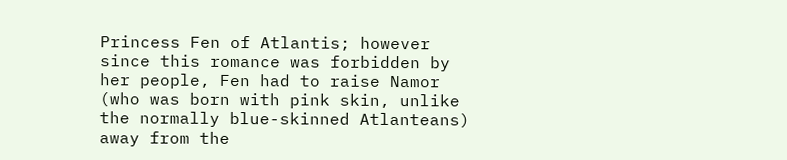Princess Fen of Atlantis; however since this romance was forbidden by her people, Fen had to raise Namor (who was born with pink skin, unlike the normally blue-skinned Atlanteans) away from the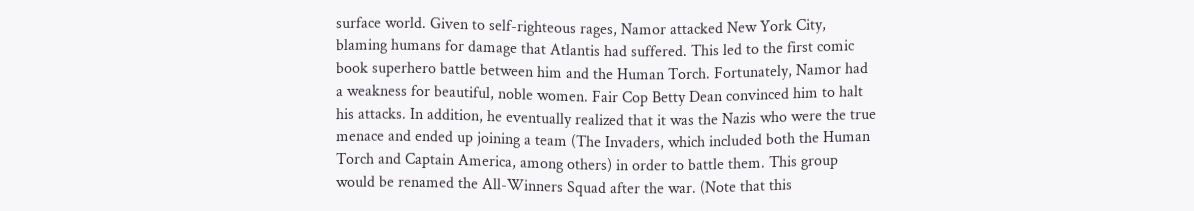surface world. Given to self-righteous rages, Namor attacked New York City, blaming humans for damage that Atlantis had suffered. This led to the first comic book superhero battle between him and the Human Torch. Fortunately, Namor had a weakness for beautiful, noble women. Fair Cop Betty Dean convinced him to halt his attacks. In addition, he eventually realized that it was the Nazis who were the true menace and ended up joining a team (The Invaders, which included both the Human Torch and Captain America, among others) in order to battle them. This group would be renamed the All-Winners Squad after the war. (Note that this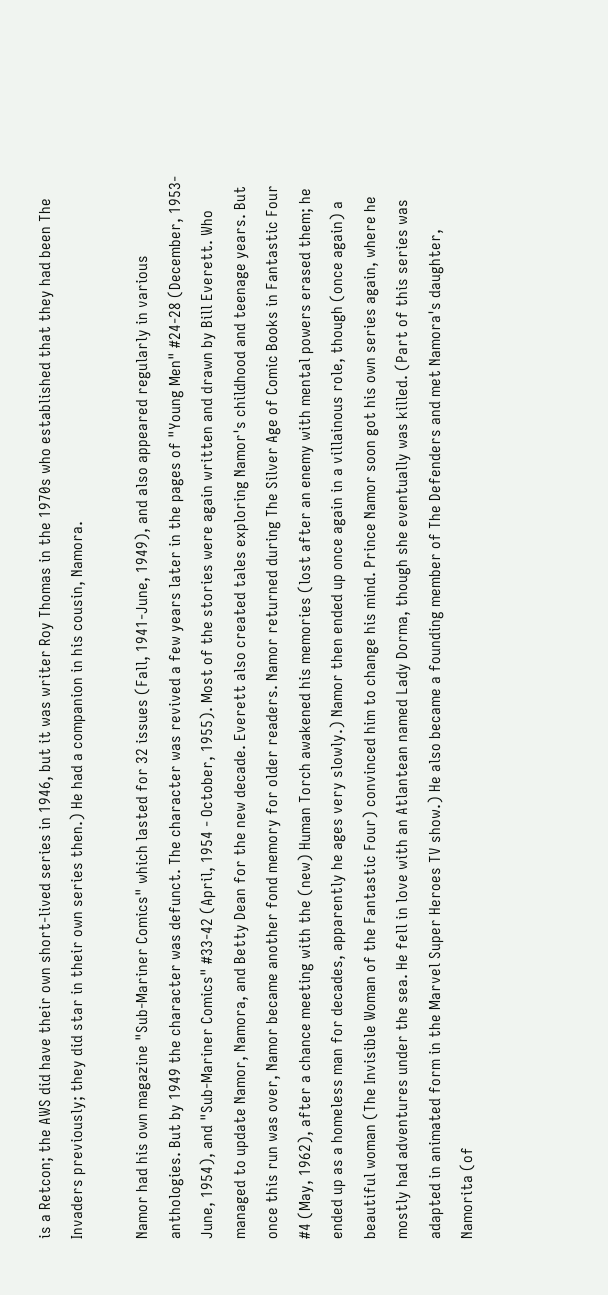is a Retcon; the AWS did have their own short-lived series in 1946, but it was writer Roy Thomas in the 1970s who established that they had been The Invaders previously; they did star in their own series then.) He had a companion in his cousin, Namora.

Namor had his own magazine "Sub-Mariner Comics" which lasted for 32 issues (Fall, 1941-June, 1949), and also appeared regularly in various anthologies. But by 1949 the character was defunct. The character was revived a few years later in the pages of "Young Men" #24-28 (December, 1953-June, 1954), and "Sub-Mariner Comics" #33-42 (April, 1954 - October, 1955). Most of the stories were again written and drawn by Bill Everett. Who managed to update Namor, Namora, and Betty Dean for the new decade. Everett also created tales exploring Namor's childhood and teenage years. But once this run was over, Namor became another fond memory for older readers. Namor returned during The Silver Age of Comic Books in Fantastic Four #4 (May, 1962), after a chance meeting with the (new) Human Torch awakened his memories (lost after an enemy with mental powers erased them; he ended up as a homeless man for decades, apparently he ages very slowly.) Namor then ended up once again in a villainous role, though (once again) a beautiful woman (The Invisible Woman of the Fantastic Four) convinced him to change his mind. Prince Namor soon got his own series again, where he mostly had adventures under the sea. He fell in love with an Atlantean named Lady Dorma, though she eventually was killed. (Part of this series was adapted in animated form in the Marvel Super Heroes TV show.) He also became a founding member of The Defenders and met Namora's daughter, Namorita (of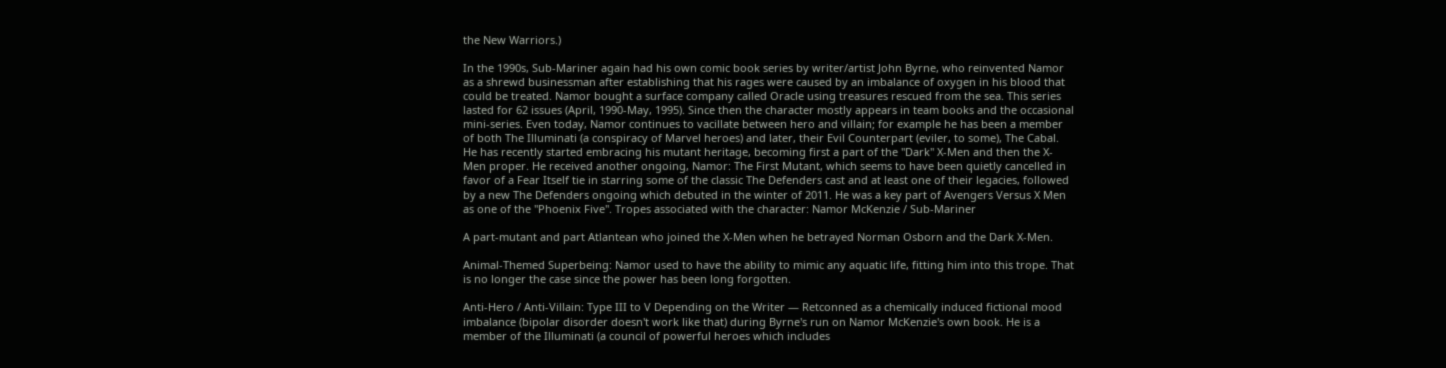the New Warriors.)

In the 1990s, Sub-Mariner again had his own comic book series by writer/artist John Byrne, who reinvented Namor as a shrewd businessman after establishing that his rages were caused by an imbalance of oxygen in his blood that could be treated. Namor bought a surface company called Oracle using treasures rescued from the sea. This series lasted for 62 issues (April, 1990-May, 1995). Since then the character mostly appears in team books and the occasional mini-series. Even today, Namor continues to vacillate between hero and villain; for example he has been a member of both The Illuminati (a conspiracy of Marvel heroes) and later, their Evil Counterpart (eviler, to some), The Cabal. He has recently started embracing his mutant heritage, becoming first a part of the "Dark" X-Men and then the X-Men proper. He received another ongoing, Namor: The First Mutant, which seems to have been quietly cancelled in favor of a Fear Itself tie in starring some of the classic The Defenders cast and at least one of their legacies, followed by a new The Defenders ongoing which debuted in the winter of 2011. He was a key part of Avengers Versus X Men as one of the "Phoenix Five". Tropes associated with the character: Namor McKenzie / Sub-Mariner

A part-mutant and part Atlantean who joined the X-Men when he betrayed Norman Osborn and the Dark X-Men.

Animal-Themed Superbeing: Namor used to have the ability to mimic any aquatic life, fitting him into this trope. That is no longer the case since the power has been long forgotten.

Anti-Hero / Anti-Villain: Type III to V Depending on the Writer — Retconned as a chemically induced fictional mood imbalance (bipolar disorder doesn't work like that) during Byrne's run on Namor McKenzie's own book. He is a member of the Illuminati (a council of powerful heroes which includes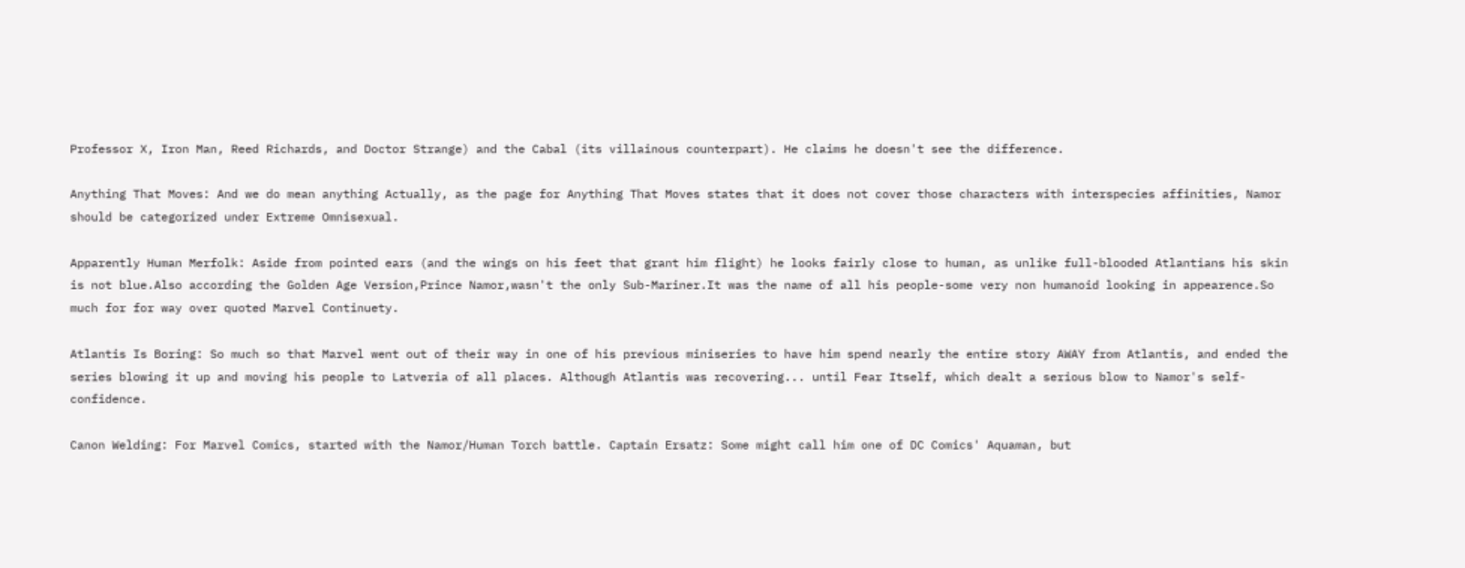Professor X, Iron Man, Reed Richards, and Doctor Strange) and the Cabal (its villainous counterpart). He claims he doesn't see the difference.

Anything That Moves: And we do mean anything Actually, as the page for Anything That Moves states that it does not cover those characters with interspecies affinities, Namor should be categorized under Extreme Omnisexual.

Apparently Human Merfolk: Aside from pointed ears (and the wings on his feet that grant him flight) he looks fairly close to human, as unlike full-blooded Atlantians his skin is not blue.Also according the Golden Age Version,Prince Namor,wasn't the only Sub-Mariner.It was the name of all his people-some very non humanoid looking in appearence.So much for for way over quoted Marvel Continuety.

Atlantis Is Boring: So much so that Marvel went out of their way in one of his previous miniseries to have him spend nearly the entire story AWAY from Atlantis, and ended the series blowing it up and moving his people to Latveria of all places. Although Atlantis was recovering... until Fear Itself, which dealt a serious blow to Namor's self-confidence.

Canon Welding: For Marvel Comics, started with the Namor/Human Torch battle. Captain Ersatz: Some might call him one of DC Comics' Aquaman, but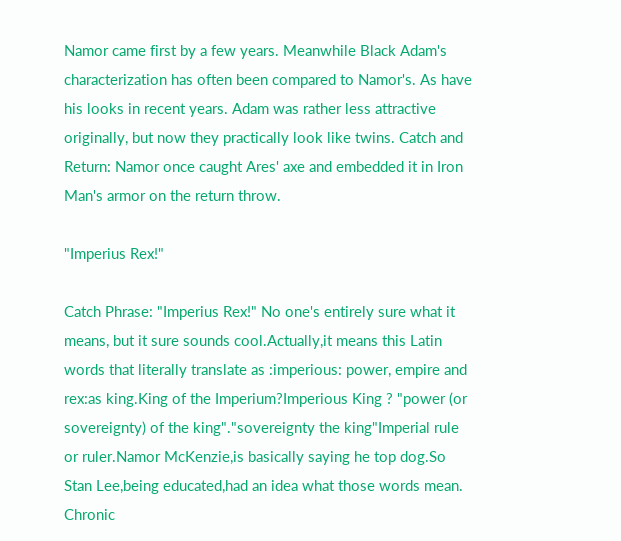Namor came first by a few years. Meanwhile Black Adam's characterization has often been compared to Namor's. As have his looks in recent years. Adam was rather less attractive originally, but now they practically look like twins. Catch and Return: Namor once caught Ares' axe and embedded it in Iron Man's armor on the return throw.

"Imperius Rex!"

Catch Phrase: "Imperius Rex!" No one's entirely sure what it means, but it sure sounds cool.Actually,it means this Latin words that literally translate as :imperious: power, empire and rex:as king.King of the Imperium?Imperious King ? "power (or sovereignty) of the king"."sovereignty the king"Imperial rule or ruler.Namor McKenzie,is basically saying he top dog.So Stan Lee,being educated,had an idea what those words mean. Chronic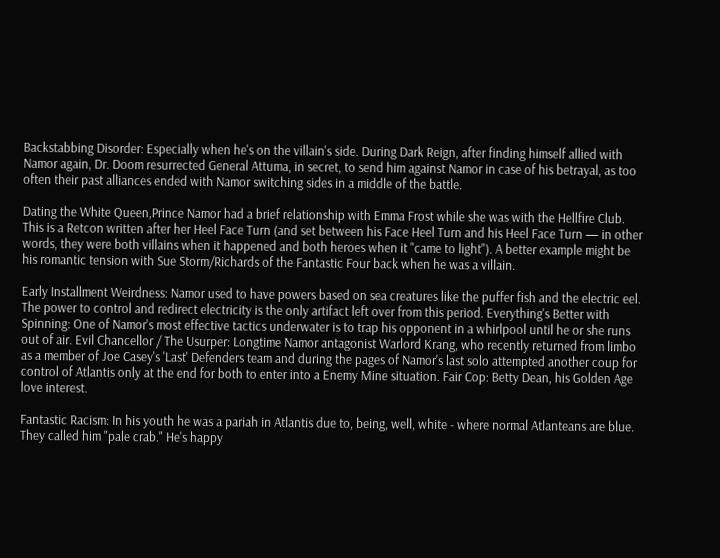Backstabbing Disorder: Especially when he's on the villain's side. During Dark Reign, after finding himself allied with Namor again, Dr. Doom resurrected General Attuma, in secret, to send him against Namor in case of his betrayal, as too often their past alliances ended with Namor switching sides in a middle of the battle.

Dating the White Queen,Prince Namor had a brief relationship with Emma Frost while she was with the Hellfire Club. This is a Retcon written after her Heel Face Turn (and set between his Face Heel Turn and his Heel Face Turn — in other words, they were both villains when it happened and both heroes when it "came to light"). A better example might be his romantic tension with Sue Storm/Richards of the Fantastic Four back when he was a villain.

Early Installment Weirdness: Namor used to have powers based on sea creatures like the puffer fish and the electric eel. The power to control and redirect electricity is the only artifact left over from this period. Everything's Better with Spinning: One of Namor's most effective tactics underwater is to trap his opponent in a whirlpool until he or she runs out of air. Evil Chancellor / The Usurper: Longtime Namor antagonist Warlord Krang, who recently returned from limbo as a member of Joe Casey's 'Last' Defenders team and during the pages of Namor's last solo attempted another coup for control of Atlantis only at the end for both to enter into a Enemy Mine situation. Fair Cop: Betty Dean, his Golden Age love interest.

Fantastic Racism: In his youth he was a pariah in Atlantis due to, being, well, white - where normal Atlanteans are blue. They called him "pale crab." He's happy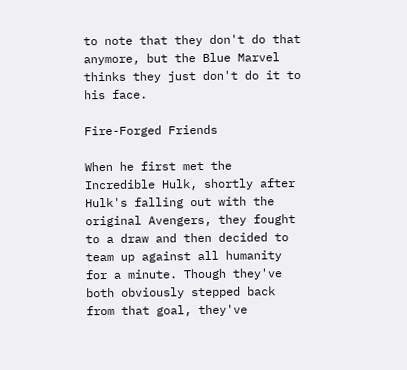to note that they don't do that anymore, but the Blue Marvel thinks they just don't do it to his face.

Fire-Forged Friends

When he first met the Incredible Hulk, shortly after Hulk's falling out with the original Avengers, they fought to a draw and then decided to team up against all humanity for a minute. Though they've both obviously stepped back from that goal, they've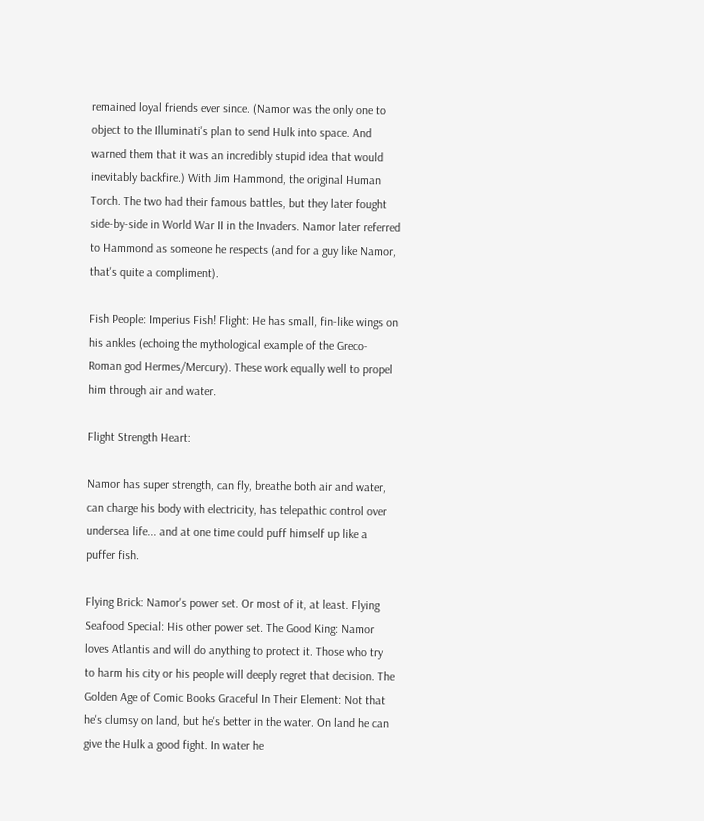remained loyal friends ever since. (Namor was the only one to object to the Illuminati's plan to send Hulk into space. And warned them that it was an incredibly stupid idea that would inevitably backfire.) With Jim Hammond, the original Human Torch. The two had their famous battles, but they later fought side-by-side in World War II in the Invaders. Namor later referred to Hammond as someone he respects (and for a guy like Namor, that's quite a compliment).

Fish People: Imperius Fish! Flight: He has small, fin-like wings on his ankles (echoing the mythological example of the Greco-Roman god Hermes/Mercury). These work equally well to propel him through air and water.

Flight Strength Heart:

Namor has super strength, can fly, breathe both air and water, can charge his body with electricity, has telepathic control over undersea life... and at one time could puff himself up like a puffer fish.

Flying Brick: Namor's power set. Or most of it, at least. Flying Seafood Special: His other power set. The Good King: Namor loves Atlantis and will do anything to protect it. Those who try to harm his city or his people will deeply regret that decision. The Golden Age of Comic Books Graceful In Their Element: Not that he's clumsy on land, but he's better in the water. On land he can give the Hulk a good fight. In water he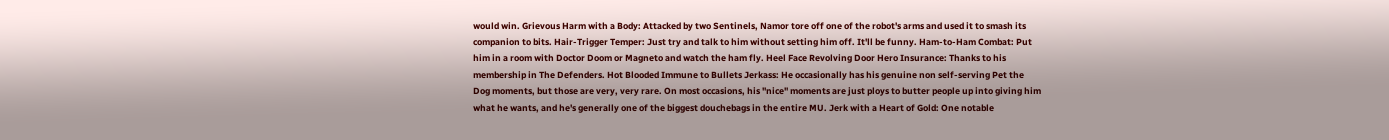would win. Grievous Harm with a Body: Attacked by two Sentinels, Namor tore off one of the robot's arms and used it to smash its companion to bits. Hair-Trigger Temper: Just try and talk to him without setting him off. It'll be funny. Ham-to-Ham Combat: Put him in a room with Doctor Doom or Magneto and watch the ham fly. Heel Face Revolving Door Hero Insurance: Thanks to his membership in The Defenders. Hot Blooded Immune to Bullets Jerkass: He occasionally has his genuine non self-serving Pet the Dog moments, but those are very, very rare. On most occasions, his "nice" moments are just ploys to butter people up into giving him what he wants, and he's generally one of the biggest douchebags in the entire MU. Jerk with a Heart of Gold: One notable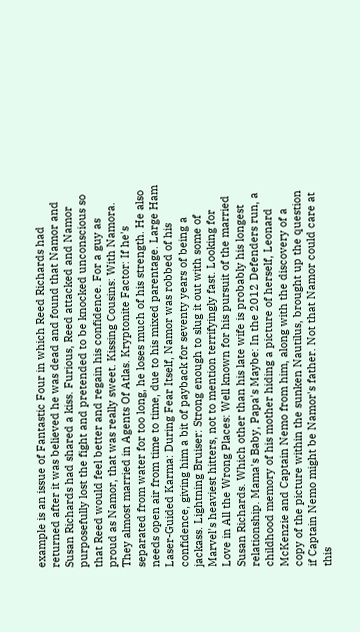example is an issue of Fantastic Four in which Reed Richards had returned after it was believed he was dead and found that Namor and Susan Richards had shared a kiss. Furious, Reed attacked and Namor purposefully lost the fight and pretended to be knocked unconscious so that Reed would feel better and regain his confidence. For a guy as proud as Namor, that was really sweet. Kissing Cousins: With Namora. They almost married in Agents Of Atlas. Kryptonite Factor: If he's separated from water for too long, he loses much of his strength. He also needs open air from time to time, due to his mixed parentage. Large Ham Laser-Guided Karma: During Fear Itself, Namor was robbed of his confidence, giving him a bit of payback for seventy years of being a jackass. Lightning Bruiser: Strong enough to slug it out with some of Marvel's heaviest hitters, not to mention terrifyingly fast. Looking for Love in All the Wrong Places: Well known for his pursuit of the married Susan Richards. Which other than his late wife is probably his longest relationship. Mama's Baby, Papa's Maybe: In the 2012 Defenders run, a childhood memory of his mother hiding a picture of herself, Leonard McKenzie and Captain Nemo from him, along with the discovery of a copy of the picture within the sunken Nautilus, brought up the question if Captain Nemo might be Namor's father. Not that Namor could care at this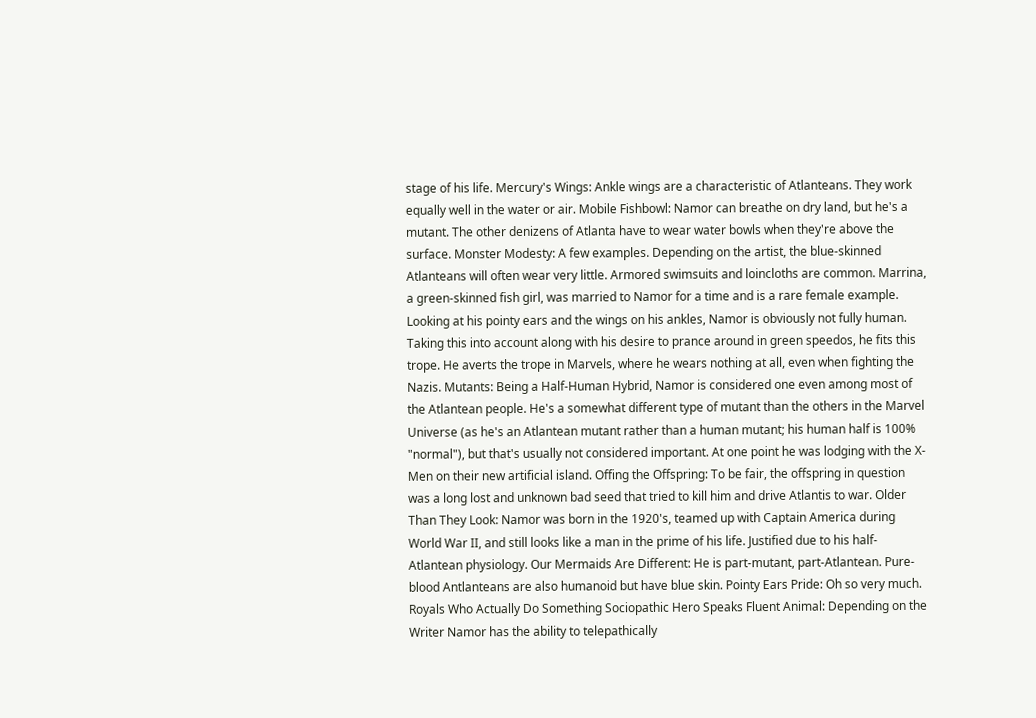stage of his life. Mercury's Wings: Ankle wings are a characteristic of Atlanteans. They work equally well in the water or air. Mobile Fishbowl: Namor can breathe on dry land, but he's a mutant. The other denizens of Atlanta have to wear water bowls when they're above the surface. Monster Modesty: A few examples. Depending on the artist, the blue-skinned Atlanteans will often wear very little. Armored swimsuits and loincloths are common. Marrina, a green-skinned fish girl, was married to Namor for a time and is a rare female example. Looking at his pointy ears and the wings on his ankles, Namor is obviously not fully human. Taking this into account along with his desire to prance around in green speedos, he fits this trope. He averts the trope in Marvels, where he wears nothing at all, even when fighting the Nazis. Mutants: Being a Half-Human Hybrid, Namor is considered one even among most of the Atlantean people. He's a somewhat different type of mutant than the others in the Marvel Universe (as he's an Atlantean mutant rather than a human mutant; his human half is 100% "normal"), but that's usually not considered important. At one point he was lodging with the X-Men on their new artificial island. Offing the Offspring: To be fair, the offspring in question was a long lost and unknown bad seed that tried to kill him and drive Atlantis to war. Older Than They Look: Namor was born in the 1920's, teamed up with Captain America during World War II, and still looks like a man in the prime of his life. Justified due to his half-Atlantean physiology. Our Mermaids Are Different: He is part-mutant, part-Atlantean. Pure-blood Antlanteans are also humanoid but have blue skin. Pointy Ears Pride: Oh so very much. Royals Who Actually Do Something Sociopathic Hero Speaks Fluent Animal: Depending on the Writer Namor has the ability to telepathically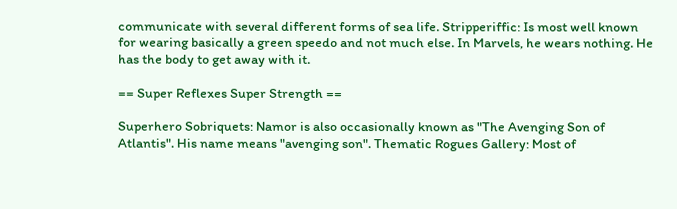communicate with several different forms of sea life. Stripperiffic: Is most well known for wearing basically a green speedo and not much else. In Marvels, he wears nothing. He has the body to get away with it.

== Super Reflexes Super Strength ==

Superhero Sobriquets: Namor is also occasionally known as "The Avenging Son of Atlantis". His name means "avenging son". Thematic Rogues Gallery: Most of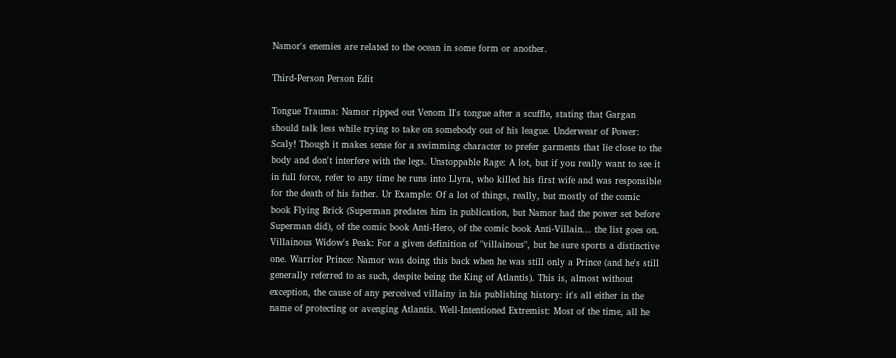Namor's enemies are related to the ocean in some form or another.

Third-Person Person Edit

Tongue Trauma: Namor ripped out Venom II's tongue after a scuffle, stating that Gargan should talk less while trying to take on somebody out of his league. Underwear of Power: Scaly! Though it makes sense for a swimming character to prefer garments that lie close to the body and don't interfere with the legs. Unstoppable Rage: A lot, but if you really want to see it in full force, refer to any time he runs into Llyra, who killed his first wife and was responsible for the death of his father. Ur Example: Of a lot of things, really, but mostly of the comic book Flying Brick (Superman predates him in publication, but Namor had the power set before Superman did), of the comic book Anti-Hero, of the comic book Anti-Villain... the list goes on. Villainous Widow's Peak: For a given definition of "villainous", but he sure sports a distinctive one. Warrior Prince: Namor was doing this back when he was still only a Prince (and he's still generally referred to as such, despite being the King of Atlantis). This is, almost without exception, the cause of any perceived villainy in his publishing history: it's all either in the name of protecting or avenging Atlantis. Well-Intentioned Extremist: Most of the time, all he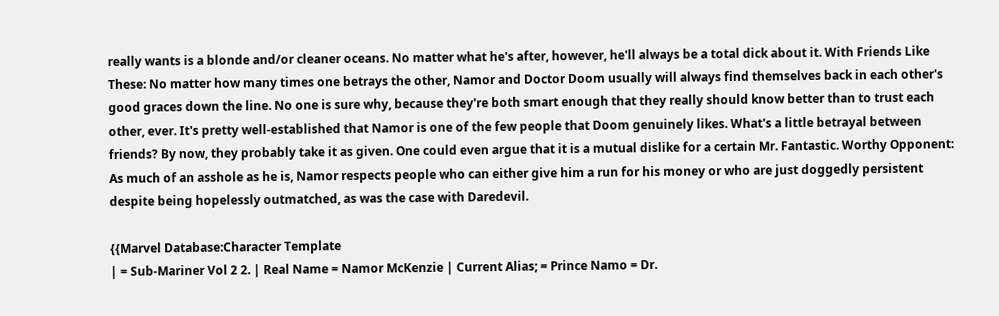really wants is a blonde and/or cleaner oceans. No matter what he's after, however, he'll always be a total dick about it. With Friends Like These: No matter how many times one betrays the other, Namor and Doctor Doom usually will always find themselves back in each other's good graces down the line. No one is sure why, because they're both smart enough that they really should know better than to trust each other, ever. It's pretty well-established that Namor is one of the few people that Doom genuinely likes. What's a little betrayal between friends? By now, they probably take it as given. One could even argue that it is a mutual dislike for a certain Mr. Fantastic. Worthy Opponent: As much of an asshole as he is, Namor respects people who can either give him a run for his money or who are just doggedly persistent despite being hopelessly outmatched, as was the case with Daredevil.

{{Marvel Database:Character Template
| = Sub-Mariner Vol 2 2. | Real Name = Namor McKenzie | Current Alias; = Prince Namo = Dr.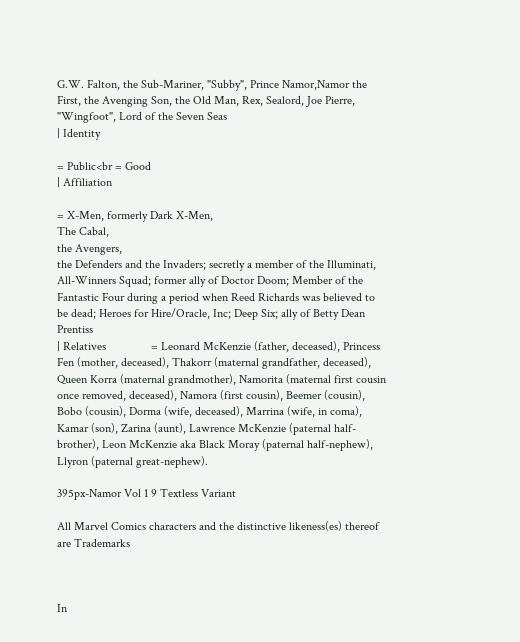G.W. Falton, the Sub-Mariner, "Subby", Prince Namor,Namor the First, the Avenging Son, the Old Man, Rex, Sealord, Joe Pierre, "Wingfoot", Lord of the Seven Seas
| Identity

= Public<br = Good
| Affiliation

= X-Men, formerly Dark X-Men,
The Cabal,
the Avengers,
the Defenders and the Invaders; secretly a member of the Illuminati, All-Winners Squad; former ally of Doctor Doom; Member of the Fantastic Four during a period when Reed Richards was believed to be dead; Heroes for Hire/Oracle, Inc; Deep Six; ally of Betty Dean Prentiss
| Relatives               = Leonard McKenzie (father, deceased), Princess Fen (mother, deceased), Thakorr (maternal grandfather, deceased), Queen Korra (maternal grandmother), Namorita (maternal first cousin once removed, deceased), Namora (first cousin), Beemer (cousin), Bobo (cousin), Dorma (wife, deceased), Marrina (wife, in coma), Kamar (son), Zarina (aunt), Lawrence McKenzie (paternal half-brother), Leon McKenzie aka Black Moray (paternal half-nephew), Llyron (paternal great-nephew).

395px-Namor Vol 1 9 Textless Variant

All Marvel Comics characters and the distinctive likeness(es) thereof are Trademarks



In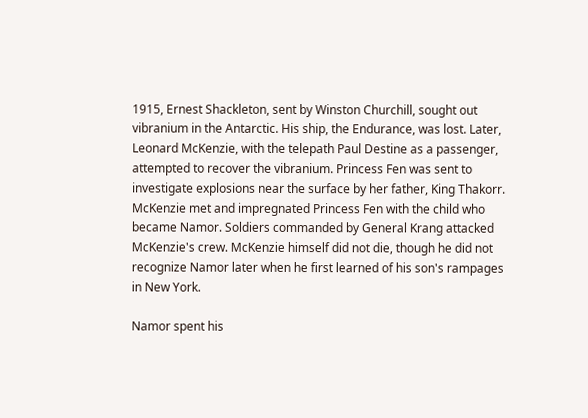1915, Ernest Shackleton, sent by Winston Churchill, sought out vibranium in the Antarctic. His ship, the Endurance, was lost. Later, Leonard McKenzie, with the telepath Paul Destine as a passenger, attempted to recover the vibranium. Princess Fen was sent to investigate explosions near the surface by her father, King Thakorr. McKenzie met and impregnated Princess Fen with the child who became Namor. Soldiers commanded by General Krang attacked McKenzie's crew. McKenzie himself did not die, though he did not recognize Namor later when he first learned of his son's rampages in New York.

Namor spent his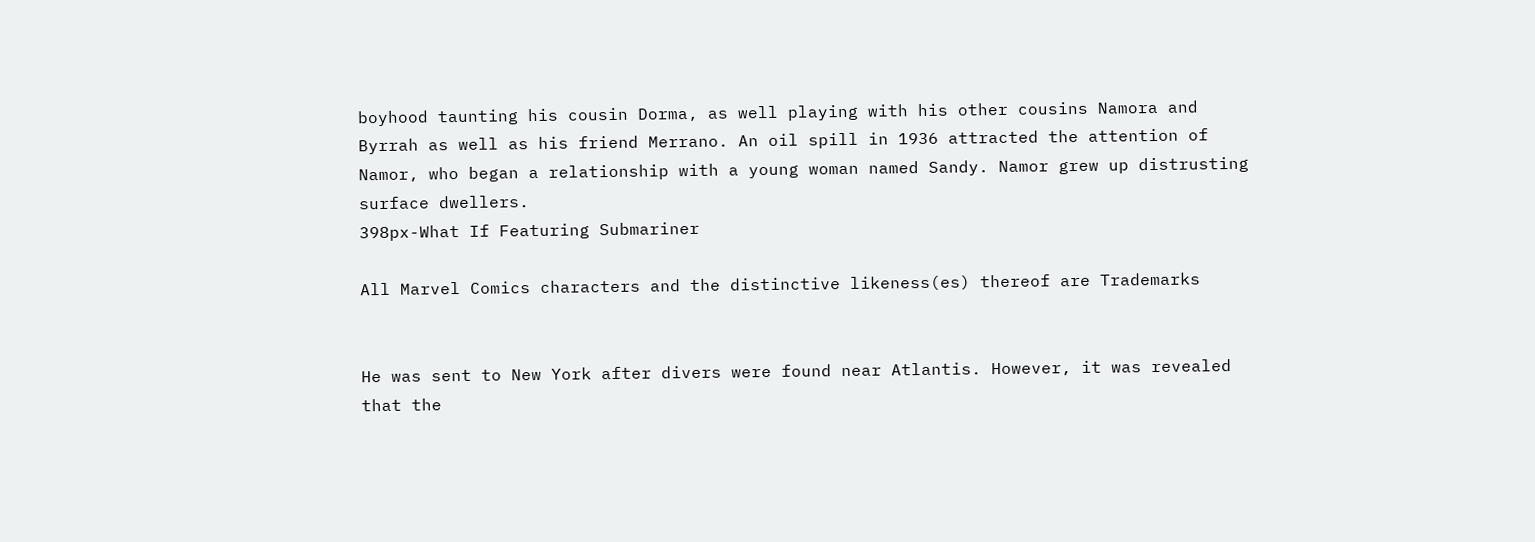boyhood taunting his cousin Dorma, as well playing with his other cousins Namora and Byrrah as well as his friend Merrano. An oil spill in 1936 attracted the attention of Namor, who began a relationship with a young woman named Sandy. Namor grew up distrusting surface dwellers.
398px-What If Featuring Submariner

All Marvel Comics characters and the distinctive likeness(es) thereof are Trademarks


He was sent to New York after divers were found near Atlantis. However, it was revealed that the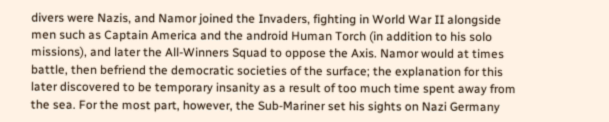divers were Nazis, and Namor joined the Invaders, fighting in World War II alongside men such as Captain America and the android Human Torch (in addition to his solo missions), and later the All-Winners Squad to oppose the Axis. Namor would at times battle, then befriend the democratic societies of the surface; the explanation for this later discovered to be temporary insanity as a result of too much time spent away from the sea. For the most part, however, the Sub-Mariner set his sights on Nazi Germany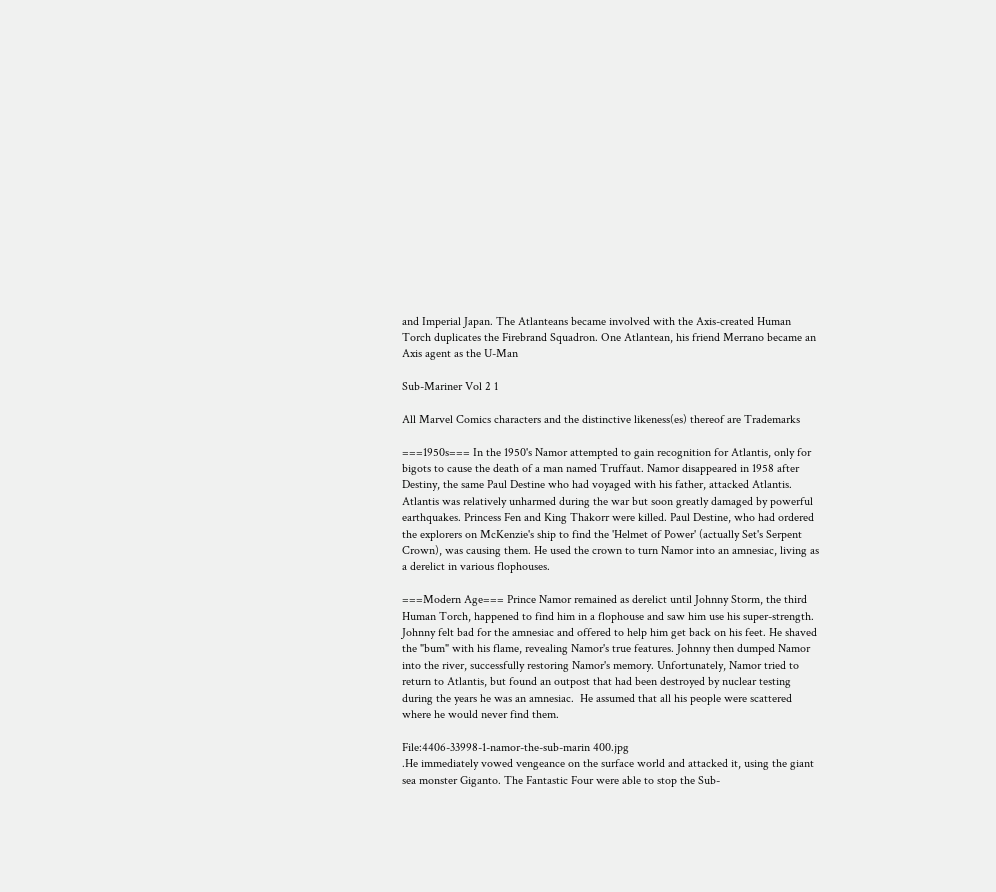and Imperial Japan. The Atlanteans became involved with the Axis-created Human Torch duplicates the Firebrand Squadron. One Atlantean, his friend Merrano became an Axis agent as the U-Man

Sub-Mariner Vol 2 1

All Marvel Comics characters and the distinctive likeness(es) thereof are Trademarks

===1950s=== In the 1950's Namor attempted to gain recognition for Atlantis, only for bigots to cause the death of a man named Truffaut. Namor disappeared in 1958 after Destiny, the same Paul Destine who had voyaged with his father, attacked Atlantis. Atlantis was relatively unharmed during the war but soon greatly damaged by powerful earthquakes. Princess Fen and King Thakorr were killed. Paul Destine, who had ordered the explorers on McKenzie's ship to find the 'Helmet of Power' (actually Set's Serpent Crown), was causing them. He used the crown to turn Namor into an amnesiac, living as a derelict in various flophouses.

===Modern Age=== Prince Namor remained as derelict until Johnny Storm, the third Human Torch, happened to find him in a flophouse and saw him use his super-strength. Johnny felt bad for the amnesiac and offered to help him get back on his feet. He shaved the "bum" with his flame, revealing Namor's true features. Johnny then dumped Namor into the river, successfully restoring Namor's memory. Unfortunately, Namor tried to return to Atlantis, but found an outpost that had been destroyed by nuclear testing during the years he was an amnesiac.  He assumed that all his people were scattered where he would never find them.

File:4406-33998-1-namor-the-sub-marin 400.jpg
.He immediately vowed vengeance on the surface world and attacked it, using the giant sea monster Giganto. The Fantastic Four were able to stop the Sub-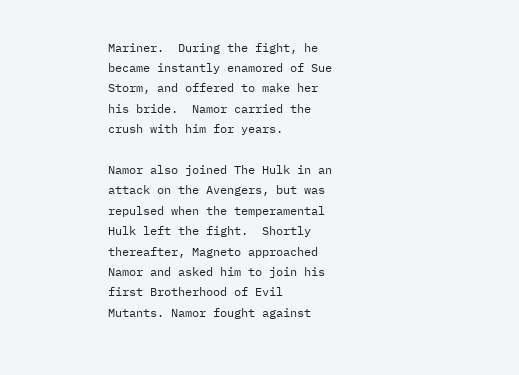Mariner.  During the fight, he became instantly enamored of Sue Storm, and offered to make her his bride.  Namor carried the crush with him for years.

Namor also joined The Hulk in an attack on the Avengers, but was repulsed when the temperamental Hulk left the fight.  Shortly thereafter, Magneto approached Namor and asked him to join his first Brotherhood of Evil Mutants. Namor fought against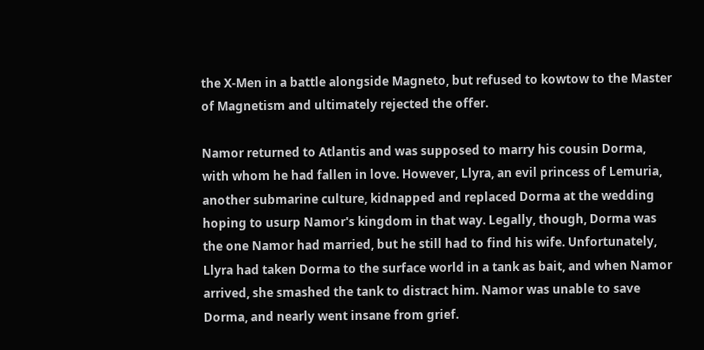the X-Men in a battle alongside Magneto, but refused to kowtow to the Master of Magnetism and ultimately rejected the offer.

Namor returned to Atlantis and was supposed to marry his cousin Dorma, with whom he had fallen in love. However, Llyra, an evil princess of Lemuria, another submarine culture, kidnapped and replaced Dorma at the wedding hoping to usurp Namor's kingdom in that way. Legally, though, Dorma was the one Namor had married, but he still had to find his wife. Unfortunately, Llyra had taken Dorma to the surface world in a tank as bait, and when Namor arrived, she smashed the tank to distract him. Namor was unable to save Dorma, and nearly went insane from grief.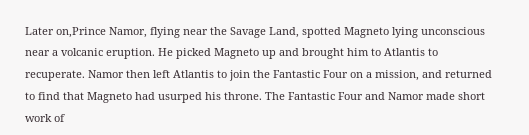Later on,Prince Namor, flying near the Savage Land, spotted Magneto lying unconscious near a volcanic eruption. He picked Magneto up and brought him to Atlantis to recuperate. Namor then left Atlantis to join the Fantastic Four on a mission, and returned to find that Magneto had usurped his throne. The Fantastic Four and Namor made short work of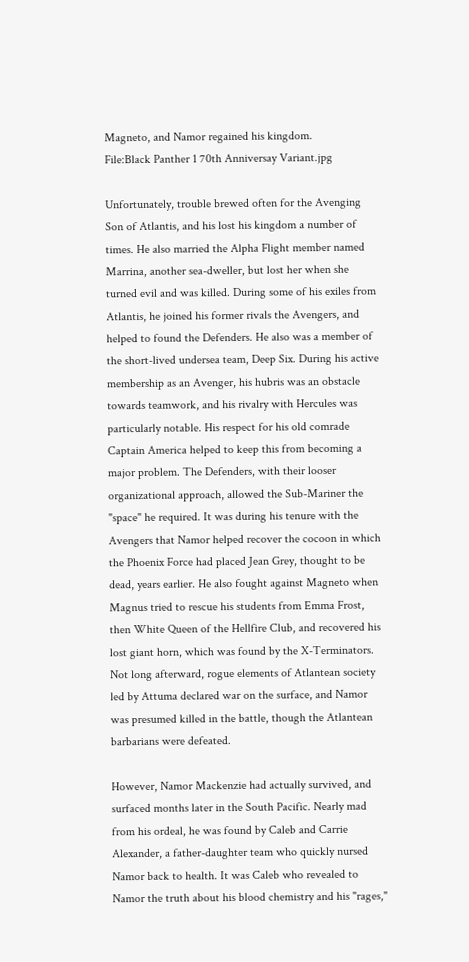Magneto, and Namor regained his kingdom.
File:Black Panther 1 70th Anniversay Variant.jpg

Unfortunately, trouble brewed often for the Avenging Son of Atlantis, and his lost his kingdom a number of times. He also married the Alpha Flight member named Marrina, another sea-dweller, but lost her when she turned evil and was killed. During some of his exiles from Atlantis, he joined his former rivals the Avengers, and helped to found the Defenders. He also was a member of the short-lived undersea team, Deep Six. During his active membership as an Avenger, his hubris was an obstacle towards teamwork, and his rivalry with Hercules was particularly notable. His respect for his old comrade Captain America helped to keep this from becoming a major problem. The Defenders, with their looser organizational approach, allowed the Sub-Mariner the "space" he required. It was during his tenure with the Avengers that Namor helped recover the cocoon in which the Phoenix Force had placed Jean Grey, thought to be dead, years earlier. He also fought against Magneto when Magnus tried to rescue his students from Emma Frost, then White Queen of the Hellfire Club, and recovered his lost giant horn, which was found by the X-Terminators. Not long afterward, rogue elements of Atlantean society led by Attuma declared war on the surface, and Namor was presumed killed in the battle, though the Atlantean barbarians were defeated.

However, Namor Mackenzie had actually survived, and surfaced months later in the South Pacific. Nearly mad from his ordeal, he was found by Caleb and Carrie Alexander, a father-daughter team who quickly nursed Namor back to health. It was Caleb who revealed to Namor the truth about his blood chemistry and his "rages,"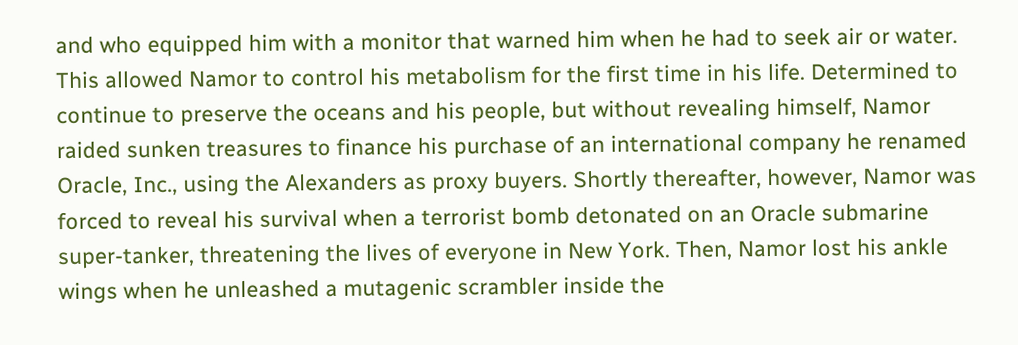and who equipped him with a monitor that warned him when he had to seek air or water. This allowed Namor to control his metabolism for the first time in his life. Determined to continue to preserve the oceans and his people, but without revealing himself, Namor raided sunken treasures to finance his purchase of an international company he renamed Oracle, Inc., using the Alexanders as proxy buyers. Shortly thereafter, however, Namor was forced to reveal his survival when a terrorist bomb detonated on an Oracle submarine super-tanker, threatening the lives of everyone in New York. Then, Namor lost his ankle wings when he unleashed a mutagenic scrambler inside the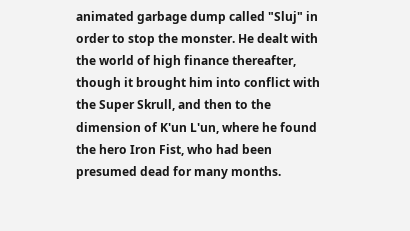animated garbage dump called "Sluj" in order to stop the monster. He dealt with the world of high finance thereafter, though it brought him into conflict with the Super Skrull, and then to the dimension of K'un L'un, where he found the hero Iron Fist, who had been presumed dead for many months.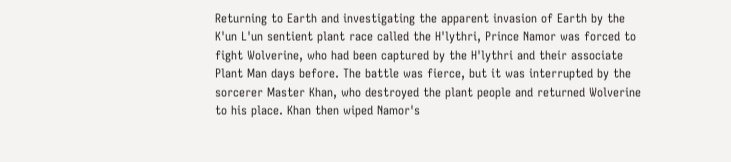Returning to Earth and investigating the apparent invasion of Earth by the K'un L'un sentient plant race called the H'lythri, Prince Namor was forced to fight Wolverine, who had been captured by the H'lythri and their associate Plant Man days before. The battle was fierce, but it was interrupted by the sorcerer Master Khan, who destroyed the plant people and returned Wolverine to his place. Khan then wiped Namor's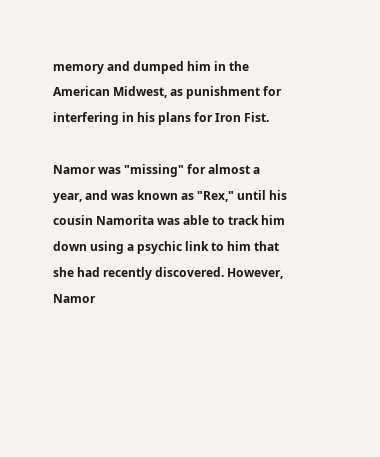memory and dumped him in the American Midwest, as punishment for interfering in his plans for Iron Fist.

Namor was "missing" for almost a year, and was known as "Rex," until his cousin Namorita was able to track him down using a psychic link to him that she had recently discovered. However, Namor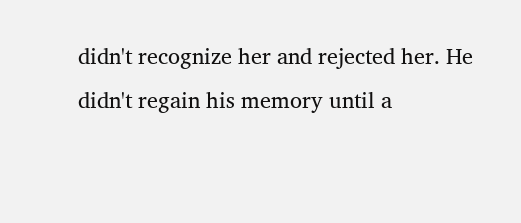didn't recognize her and rejected her. He didn't regain his memory until a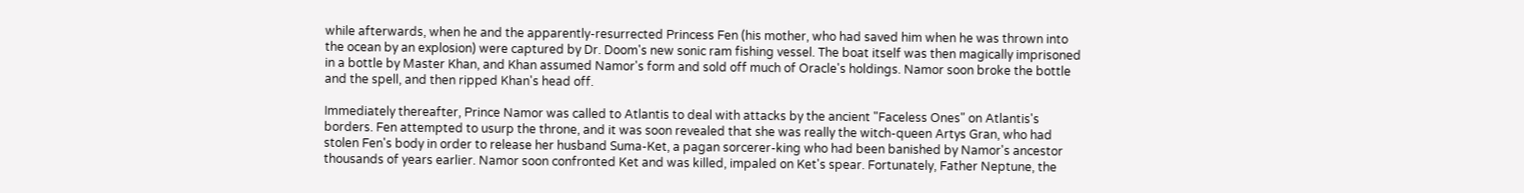while afterwards, when he and the apparently-resurrected Princess Fen (his mother, who had saved him when he was thrown into the ocean by an explosion) were captured by Dr. Doom's new sonic ram fishing vessel. The boat itself was then magically imprisoned in a bottle by Master Khan, and Khan assumed Namor's form and sold off much of Oracle's holdings. Namor soon broke the bottle and the spell, and then ripped Khan's head off.

Immediately thereafter, Prince Namor was called to Atlantis to deal with attacks by the ancient "Faceless Ones" on Atlantis's borders. Fen attempted to usurp the throne, and it was soon revealed that she was really the witch-queen Artys Gran, who had stolen Fen's body in order to release her husband Suma-Ket, a pagan sorcerer-king who had been banished by Namor's ancestor thousands of years earlier. Namor soon confronted Ket and was killed, impaled on Ket's spear. Fortunately, Father Neptune, the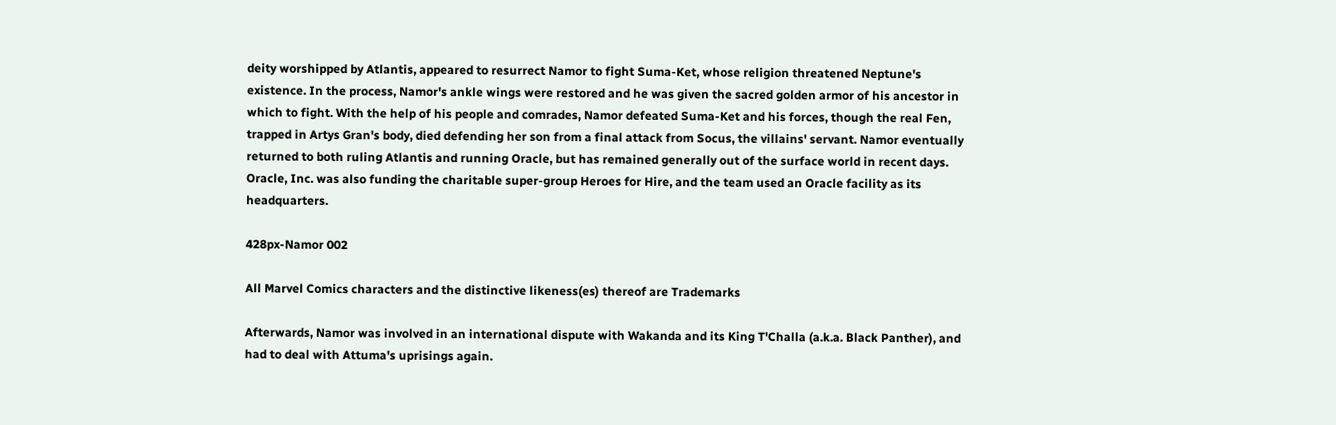deity worshipped by Atlantis, appeared to resurrect Namor to fight Suma-Ket, whose religion threatened Neptune's existence. In the process, Namor's ankle wings were restored and he was given the sacred golden armor of his ancestor in which to fight. With the help of his people and comrades, Namor defeated Suma-Ket and his forces, though the real Fen, trapped in Artys Gran's body, died defending her son from a final attack from Socus, the villains' servant. Namor eventually returned to both ruling Atlantis and running Oracle, but has remained generally out of the surface world in recent days. Oracle, Inc. was also funding the charitable super-group Heroes for Hire, and the team used an Oracle facility as its headquarters.

428px-Namor 002

All Marvel Comics characters and the distinctive likeness(es) thereof are Trademarks

Afterwards, Namor was involved in an international dispute with Wakanda and its King T'Challa (a.k.a. Black Panther), and had to deal with Attuma's uprisings again.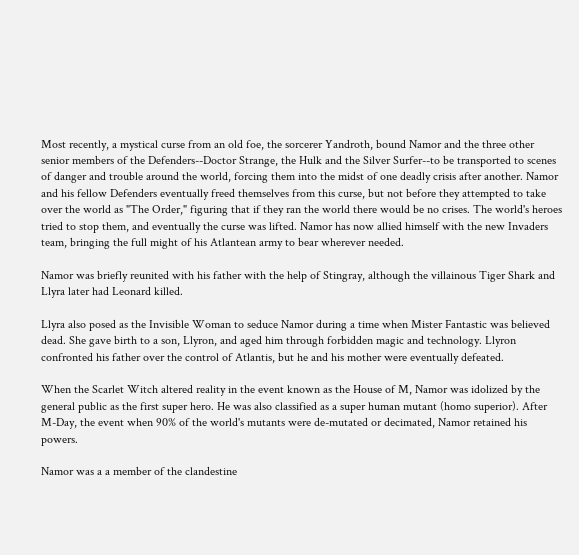Most recently, a mystical curse from an old foe, the sorcerer Yandroth, bound Namor and the three other senior members of the Defenders--Doctor Strange, the Hulk and the Silver Surfer--to be transported to scenes of danger and trouble around the world, forcing them into the midst of one deadly crisis after another. Namor and his fellow Defenders eventually freed themselves from this curse, but not before they attempted to take over the world as "The Order," figuring that if they ran the world there would be no crises. The world's heroes tried to stop them, and eventually the curse was lifted. Namor has now allied himself with the new Invaders team, bringing the full might of his Atlantean army to bear wherever needed.

Namor was briefly reunited with his father with the help of Stingray, although the villainous Tiger Shark and Llyra later had Leonard killed.

Llyra also posed as the Invisible Woman to seduce Namor during a time when Mister Fantastic was believed dead. She gave birth to a son, Llyron, and aged him through forbidden magic and technology. Llyron confronted his father over the control of Atlantis, but he and his mother were eventually defeated.

When the Scarlet Witch altered reality in the event known as the House of M, Namor was idolized by the general public as the first super hero. He was also classified as a super human mutant (homo superior). After M-Day, the event when 90% of the world's mutants were de-mutated or decimated, Namor retained his powers.

Namor was a a member of the clandestine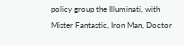policy group the Illuminati, with Mister Fantastic, Iron Man, Doctor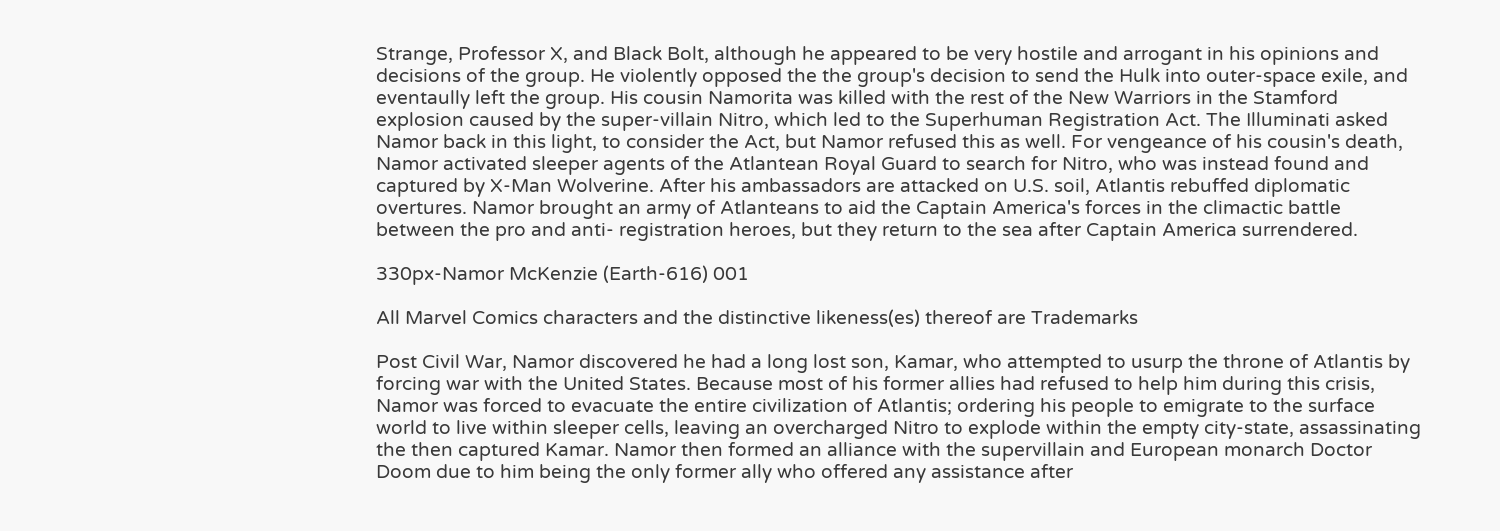Strange, Professor X, and Black Bolt, although he appeared to be very hostile and arrogant in his opinions and decisions of the group. He violently opposed the the group's decision to send the Hulk into outer-space exile, and eventaully left the group. His cousin Namorita was killed with the rest of the New Warriors in the Stamford explosion caused by the super-villain Nitro, which led to the Superhuman Registration Act. The Illuminati asked Namor back in this light, to consider the Act, but Namor refused this as well. For vengeance of his cousin's death, Namor activated sleeper agents of the Atlantean Royal Guard to search for Nitro, who was instead found and captured by X-Man Wolverine. After his ambassadors are attacked on U.S. soil, Atlantis rebuffed diplomatic overtures. Namor brought an army of Atlanteans to aid the Captain America's forces in the climactic battle between the pro and anti- registration heroes, but they return to the sea after Captain America surrendered.

330px-Namor McKenzie (Earth-616) 001

All Marvel Comics characters and the distinctive likeness(es) thereof are Trademarks

Post Civil War, Namor discovered he had a long lost son, Kamar, who attempted to usurp the throne of Atlantis by forcing war with the United States. Because most of his former allies had refused to help him during this crisis, Namor was forced to evacuate the entire civilization of Atlantis; ordering his people to emigrate to the surface world to live within sleeper cells, leaving an overcharged Nitro to explode within the empty city-state, assassinating the then captured Kamar. Namor then formed an alliance with the supervillain and European monarch Doctor Doom due to him being the only former ally who offered any assistance after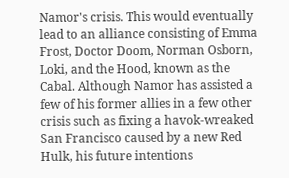Namor's crisis. This would eventually lead to an alliance consisting of Emma Frost, Doctor Doom, Norman Osborn, Loki, and the Hood, known as the Cabal. Although Namor has assisted a few of his former allies in a few other crisis such as fixing a havok-wreaked San Francisco caused by a new Red Hulk, his future intentions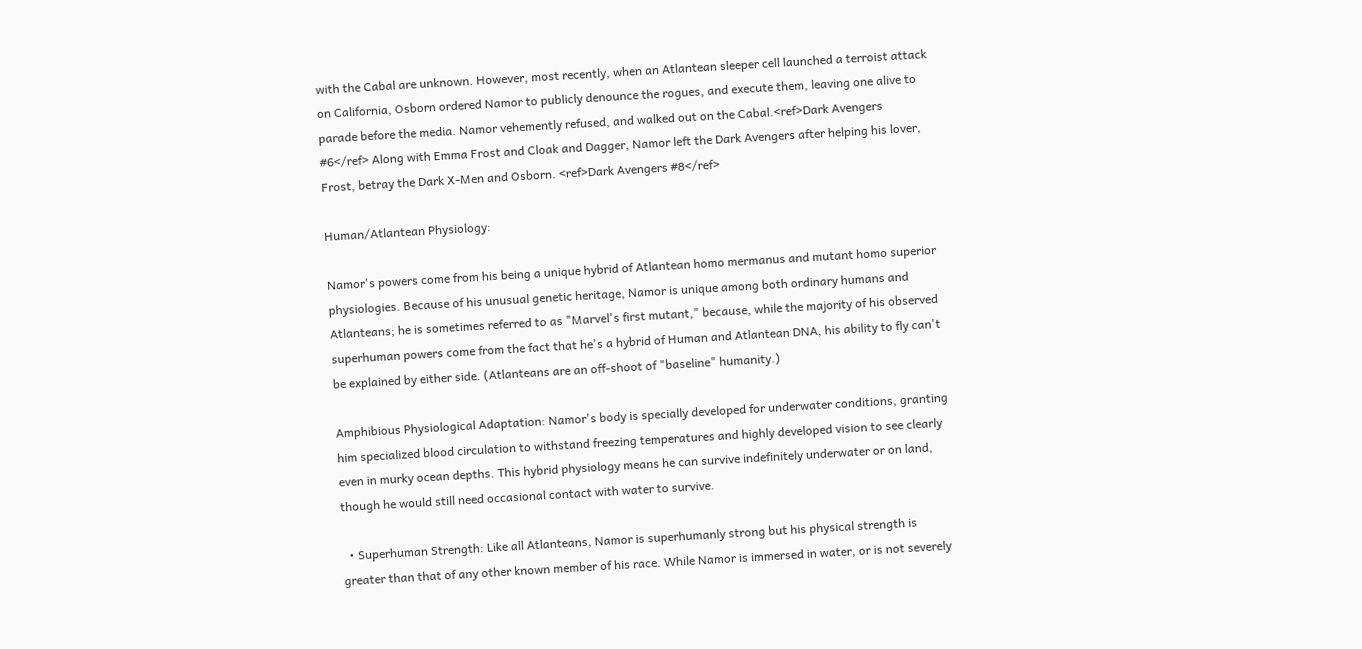with the Cabal are unknown. However, most recently, when an Atlantean sleeper cell launched a terroist attack on California, Osborn ordered Namor to publicly denounce the rogues, and execute them, leaving one alive to parade before the media. Namor vehemently refused, and walked out on the Cabal.<ref>Dark Avengers #6</ref> Along with Emma Frost and Cloak and Dagger, Namor left the Dark Avengers after helping his lover, Frost, betray the Dark X-Men and Osborn. <ref>Dark Avengers #8</ref>

Human/Atlantean Physiology:

Namor's powers come from his being a unique hybrid of Atlantean homo mermanus and mutant homo superior physiologies. Because of his unusual genetic heritage, Namor is unique among both ordinary humans and Atlanteans; he is sometimes referred to as "Marvel's first mutant," because, while the majority of his observed superhuman powers come from the fact that he's a hybrid of Human and Atlantean DNA, his ability to fly can't be explained by either side. (Atlanteans are an off-shoot of "baseline" humanity.)

Amphibious Physiological Adaptation: Namor's body is specially developed for underwater conditions, granting him specialized blood circulation to withstand freezing temperatures and highly developed vision to see clearly even in murky ocean depths. This hybrid physiology means he can survive indefinitely underwater or on land, though he would still need occasional contact with water to survive.

  • Superhuman Strength: Like all Atlanteans, Namor is superhumanly strong but his physical strength is greater than that of any other known member of his race. While Namor is immersed in water, or is not severely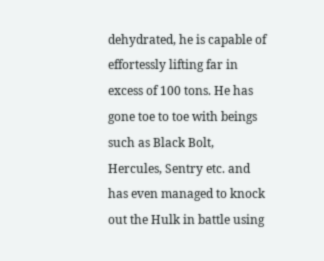dehydrated, he is capable of effortessly lifting far in excess of 100 tons. He has gone toe to toe with beings such as Black Bolt, Hercules, Sentry etc. and has even managed to knock out the Hulk in battle using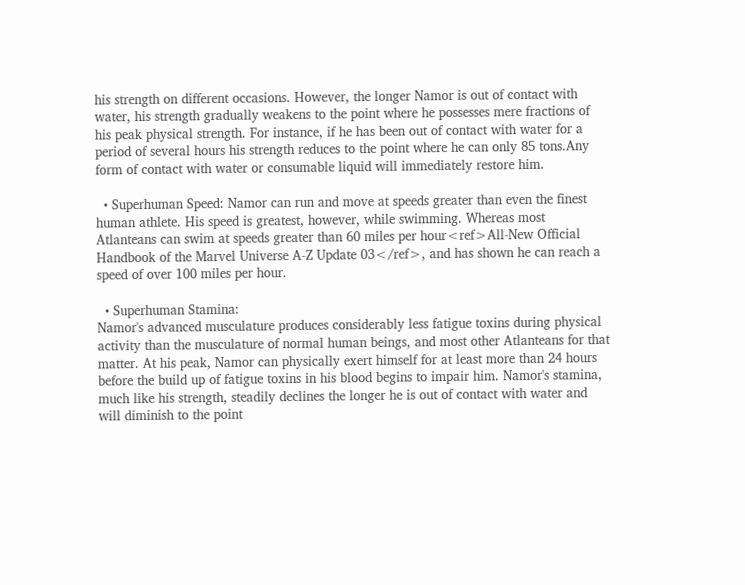his strength on different occasions. However, the longer Namor is out of contact with water, his strength gradually weakens to the point where he possesses mere fractions of his peak physical strength. For instance, if he has been out of contact with water for a period of several hours his strength reduces to the point where he can only 85 tons.Any form of contact with water or consumable liquid will immediately restore him.

  • Superhuman Speed: Namor can run and move at speeds greater than even the finest human athlete. His speed is greatest, however, while swimming. Whereas most Atlanteans can swim at speeds greater than 60 miles per hour<ref>All-New Official Handbook of the Marvel Universe A-Z Update 03</ref>, and has shown he can reach a speed of over 100 miles per hour.

  • Superhuman Stamina:
Namor's advanced musculature produces considerably less fatigue toxins during physical activity than the musculature of normal human beings, and most other Atlanteans for that matter. At his peak, Namor can physically exert himself for at least more than 24 hours before the build up of fatigue toxins in his blood begins to impair him. Namor's stamina, much like his strength, steadily declines the longer he is out of contact with water and will diminish to the point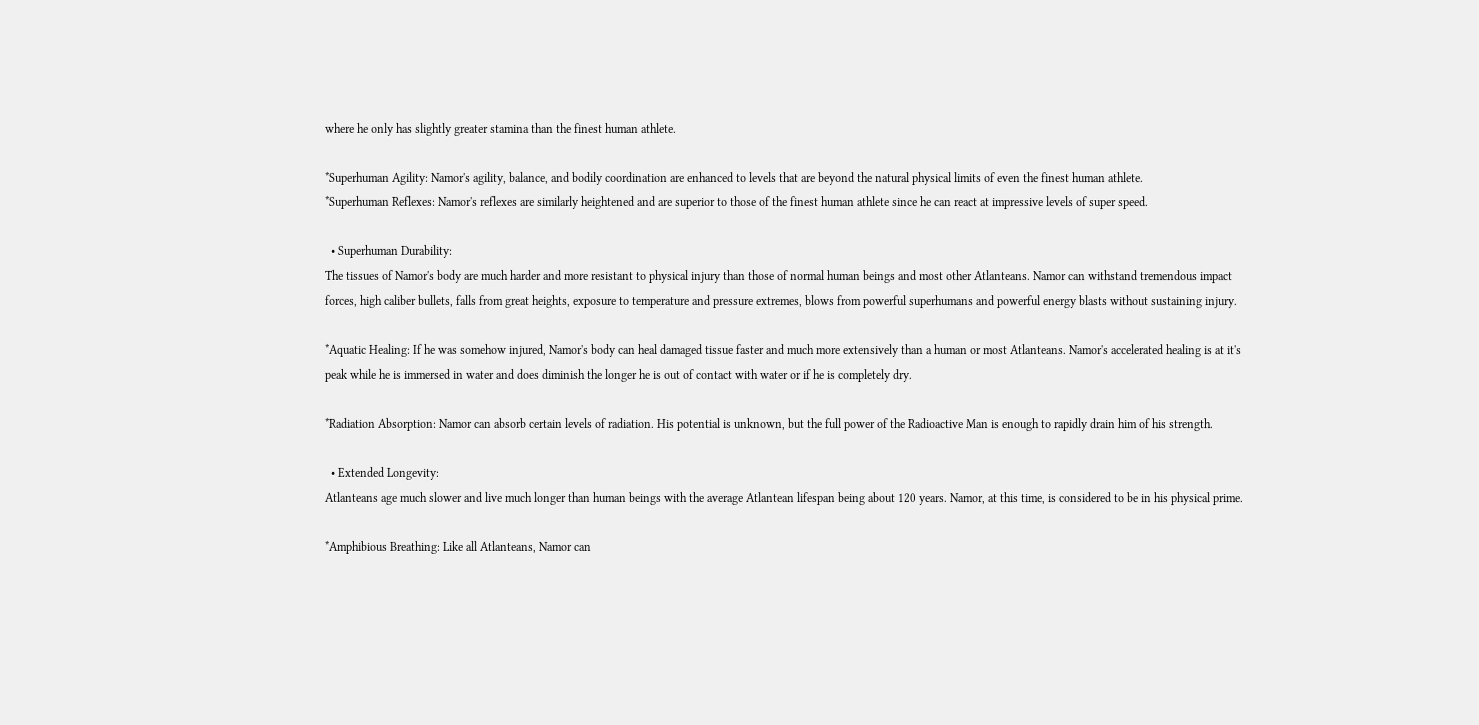where he only has slightly greater stamina than the finest human athlete.

*Superhuman Agility: Namor's agility, balance, and bodily coordination are enhanced to levels that are beyond the natural physical limits of even the finest human athlete.
*Superhuman Reflexes: Namor's reflexes are similarly heightened and are superior to those of the finest human athlete since he can react at impressive levels of super speed.

  • Superhuman Durability:
The tissues of Namor's body are much harder and more resistant to physical injury than those of normal human beings and most other Atlanteans. Namor can withstand tremendous impact forces, high caliber bullets, falls from great heights, exposure to temperature and pressure extremes, blows from powerful superhumans and powerful energy blasts without sustaining injury.

*Aquatic Healing: If he was somehow injured, Namor's body can heal damaged tissue faster and much more extensively than a human or most Atlanteans. Namor's accelerated healing is at it's peak while he is immersed in water and does diminish the longer he is out of contact with water or if he is completely dry.

*Radiation Absorption: Namor can absorb certain levels of radiation. His potential is unknown, but the full power of the Radioactive Man is enough to rapidly drain him of his strength.

  • Extended Longevity:
Atlanteans age much slower and live much longer than human beings with the average Atlantean lifespan being about 120 years. Namor, at this time, is considered to be in his physical prime.

*Amphibious Breathing: Like all Atlanteans, Namor can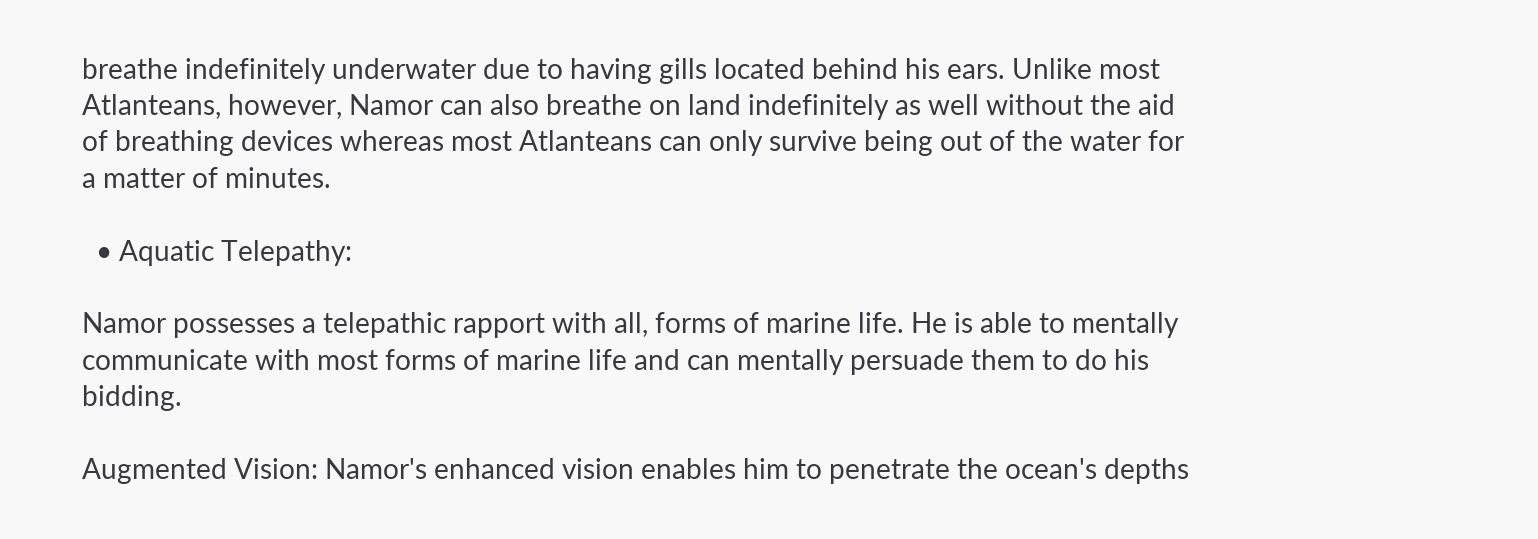breathe indefinitely underwater due to having gills located behind his ears. Unlike most Atlanteans, however, Namor can also breathe on land indefinitely as well without the aid of breathing devices whereas most Atlanteans can only survive being out of the water for a matter of minutes.

  • Aquatic Telepathy:

Namor possesses a telepathic rapport with all, forms of marine life. He is able to mentally communicate with most forms of marine life and can mentally persuade them to do his bidding.

Augmented Vision: Namor's enhanced vision enables him to penetrate the ocean's depths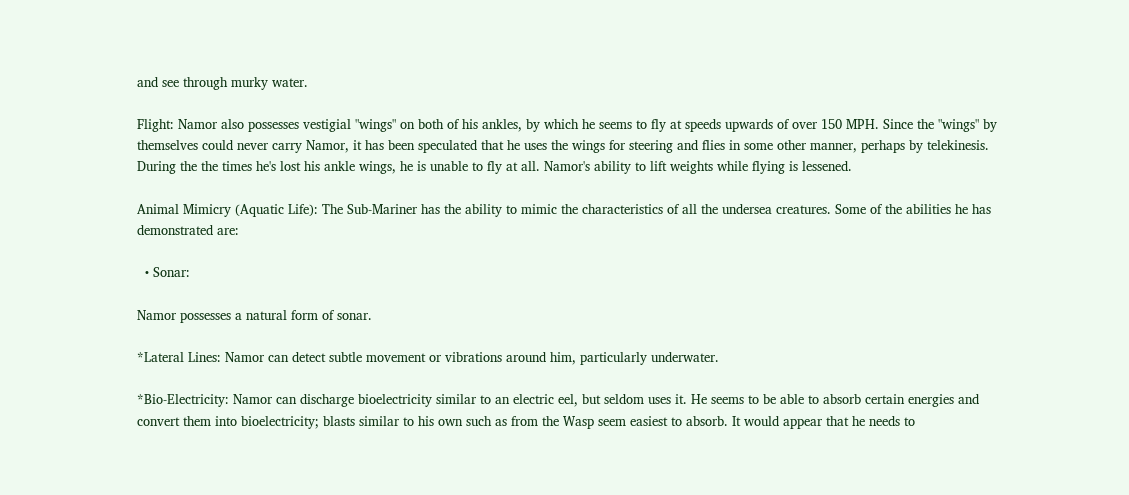and see through murky water.

Flight: Namor also possesses vestigial "wings" on both of his ankles, by which he seems to fly at speeds upwards of over 150 MPH. Since the "wings" by themselves could never carry Namor, it has been speculated that he uses the wings for steering and flies in some other manner, perhaps by telekinesis. During the the times he's lost his ankle wings, he is unable to fly at all. Namor's ability to lift weights while flying is lessened.

Animal Mimicry (Aquatic Life): The Sub-Mariner has the ability to mimic the characteristics of all the undersea creatures. Some of the abilities he has demonstrated are:

  • Sonar:

Namor possesses a natural form of sonar.

*Lateral Lines: Namor can detect subtle movement or vibrations around him, particularly underwater.

*Bio-Electricity: Namor can discharge bioelectricity similar to an electric eel, but seldom uses it. He seems to be able to absorb certain energies and convert them into bioelectricity; blasts similar to his own such as from the Wasp seem easiest to absorb. It would appear that he needs to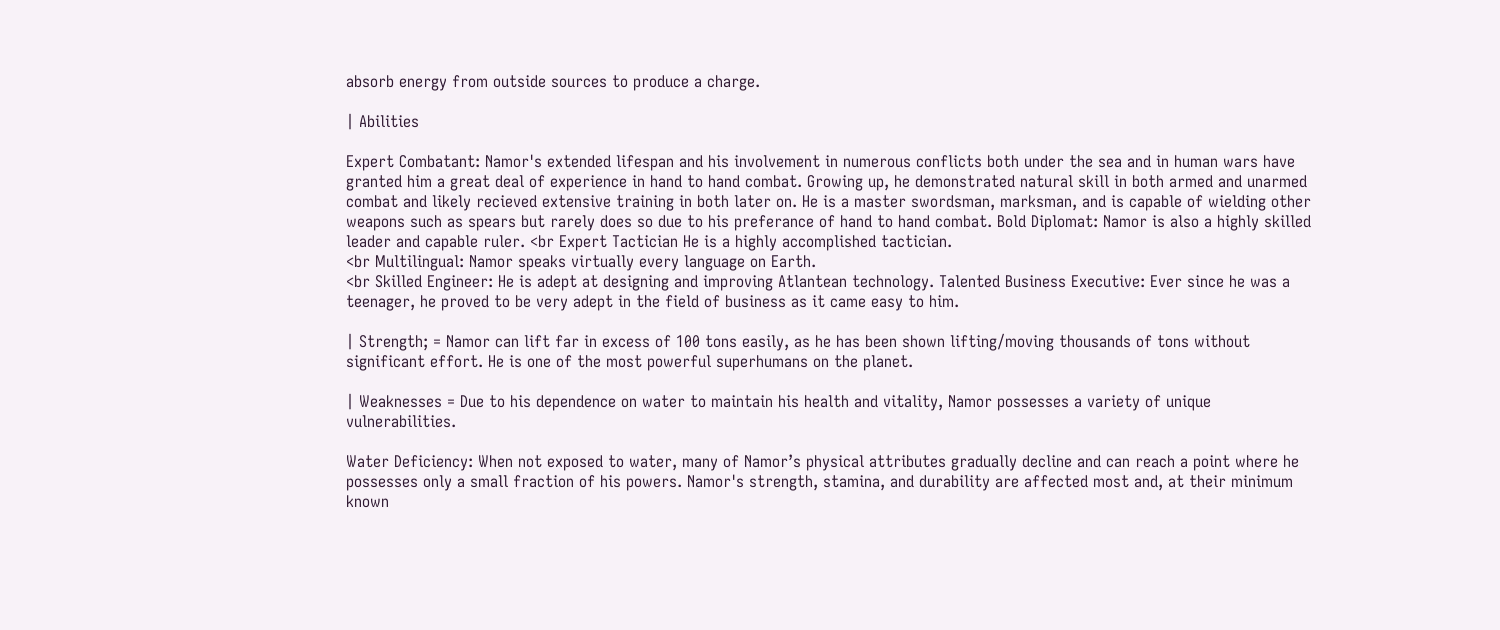absorb energy from outside sources to produce a charge.

| Abilities

Expert Combatant: Namor's extended lifespan and his involvement in numerous conflicts both under the sea and in human wars have granted him a great deal of experience in hand to hand combat. Growing up, he demonstrated natural skill in both armed and unarmed combat and likely recieved extensive training in both later on. He is a master swordsman, marksman, and is capable of wielding other weapons such as spears but rarely does so due to his preferance of hand to hand combat. Bold Diplomat: Namor is also a highly skilled leader and capable ruler. <br Expert Tactician He is a highly accomplished tactician.
<br Multilingual: Namor speaks virtually every language on Earth.
<br Skilled Engineer: He is adept at designing and improving Atlantean technology. Talented Business Executive: Ever since he was a teenager, he proved to be very adept in the field of business as it came easy to him.

| Strength; = Namor can lift far in excess of 100 tons easily, as he has been shown lifting/moving thousands of tons without significant effort. He is one of the most powerful superhumans on the planet.

| Weaknesses = Due to his dependence on water to maintain his health and vitality, Namor possesses a variety of unique vulnerabilities.

Water Deficiency: When not exposed to water, many of Namor’s physical attributes gradually decline and can reach a point where he possesses only a small fraction of his powers. Namor's strength, stamina, and durability are affected most and, at their minimum known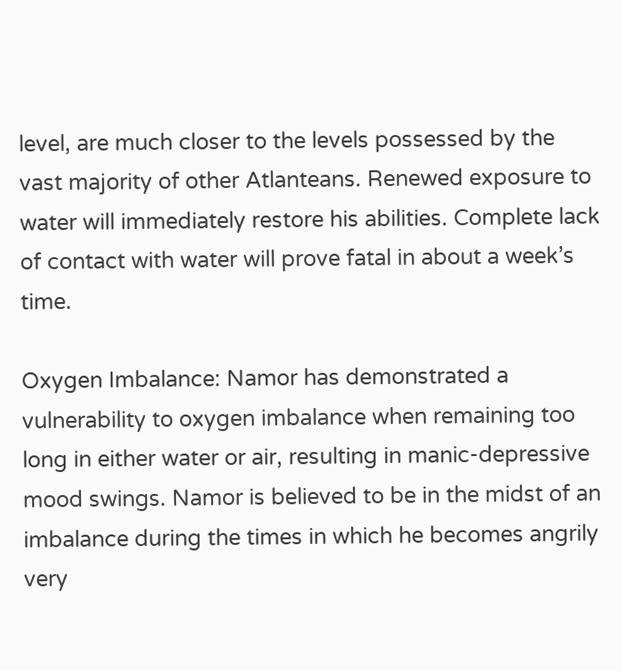level, are much closer to the levels possessed by the vast majority of other Atlanteans. Renewed exposure to water will immediately restore his abilities. Complete lack of contact with water will prove fatal in about a week’s time.

Oxygen Imbalance: Namor has demonstrated a vulnerability to oxygen imbalance when remaining too long in either water or air, resulting in manic-depressive mood swings. Namor is believed to be in the midst of an imbalance during the times in which he becomes angrily very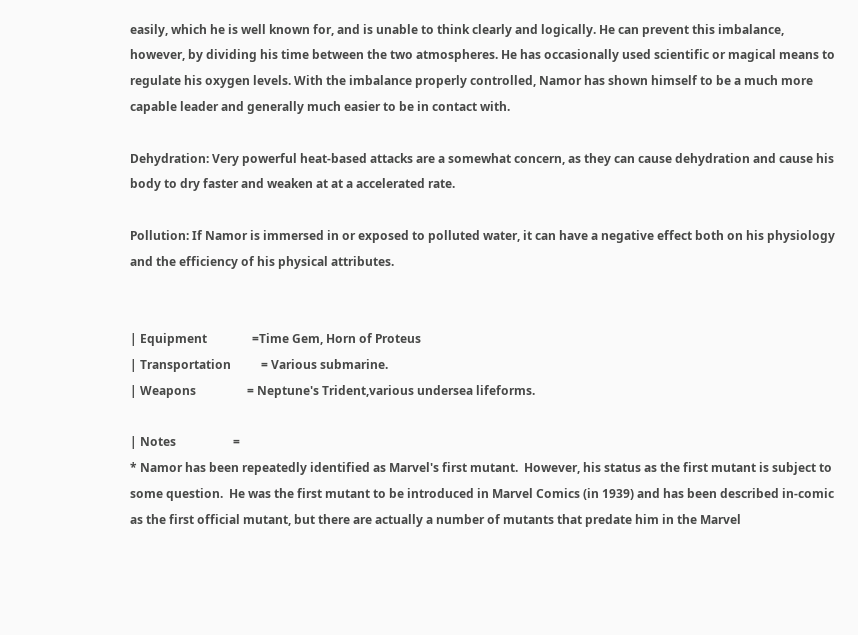easily, which he is well known for, and is unable to think clearly and logically. He can prevent this imbalance, however, by dividing his time between the two atmospheres. He has occasionally used scientific or magical means to regulate his oxygen levels. With the imbalance properly controlled, Namor has shown himself to be a much more capable leader and generally much easier to be in contact with.

Dehydration: Very powerful heat-based attacks are a somewhat concern, as they can cause dehydration and cause his body to dry faster and weaken at at a accelerated rate.

Pollution: If Namor is immersed in or exposed to polluted water, it can have a negative effect both on his physiology and the efficiency of his physical attributes.


| Equipment               =Time Gem, Horn of Proteus
| Transportation          = Various submarine.
| Weapons                 = Neptune's Trident,various undersea lifeforms.

| Notes                   =
* Namor has been repeatedly identified as Marvel's first mutant.  However, his status as the first mutant is subject to some question.  He was the first mutant to be introduced in Marvel Comics (in 1939) and has been described in-comic as the first official mutant, but there are actually a number of mutants that predate him in the Marvel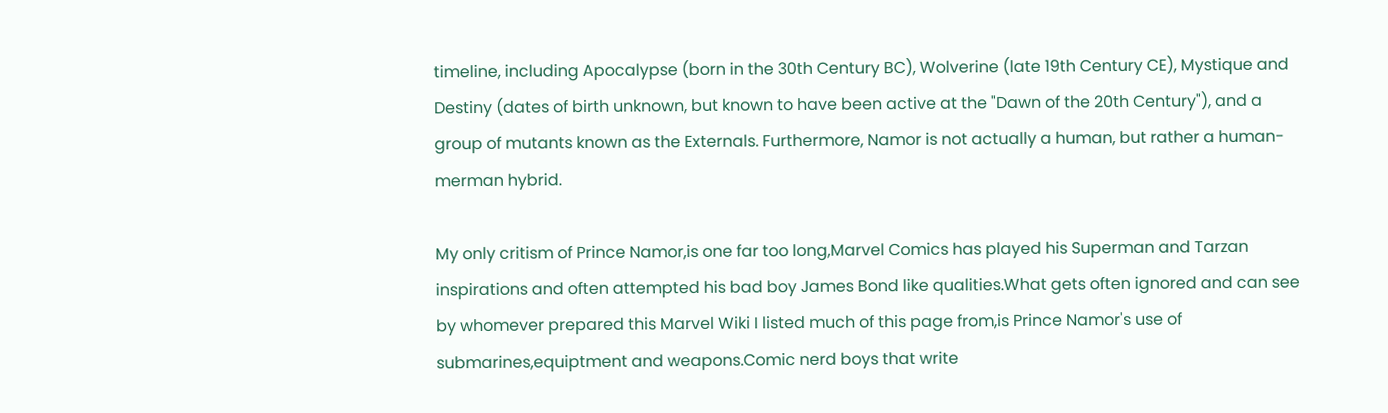timeline, including Apocalypse (born in the 30th Century BC), Wolverine (late 19th Century CE), Mystique and Destiny (dates of birth unknown, but known to have been active at the "Dawn of the 20th Century"), and a group of mutants known as the Externals. Furthermore, Namor is not actually a human, but rather a human-merman hybrid.

My only critism of Prince Namor,is one far too long,Marvel Comics has played his Superman and Tarzan inspirations and often attempted his bad boy James Bond like qualities.What gets often ignored and can see by whomever prepared this Marvel Wiki I listed much of this page from,is Prince Namor's use of submarines,equiptment and weapons.Comic nerd boys that write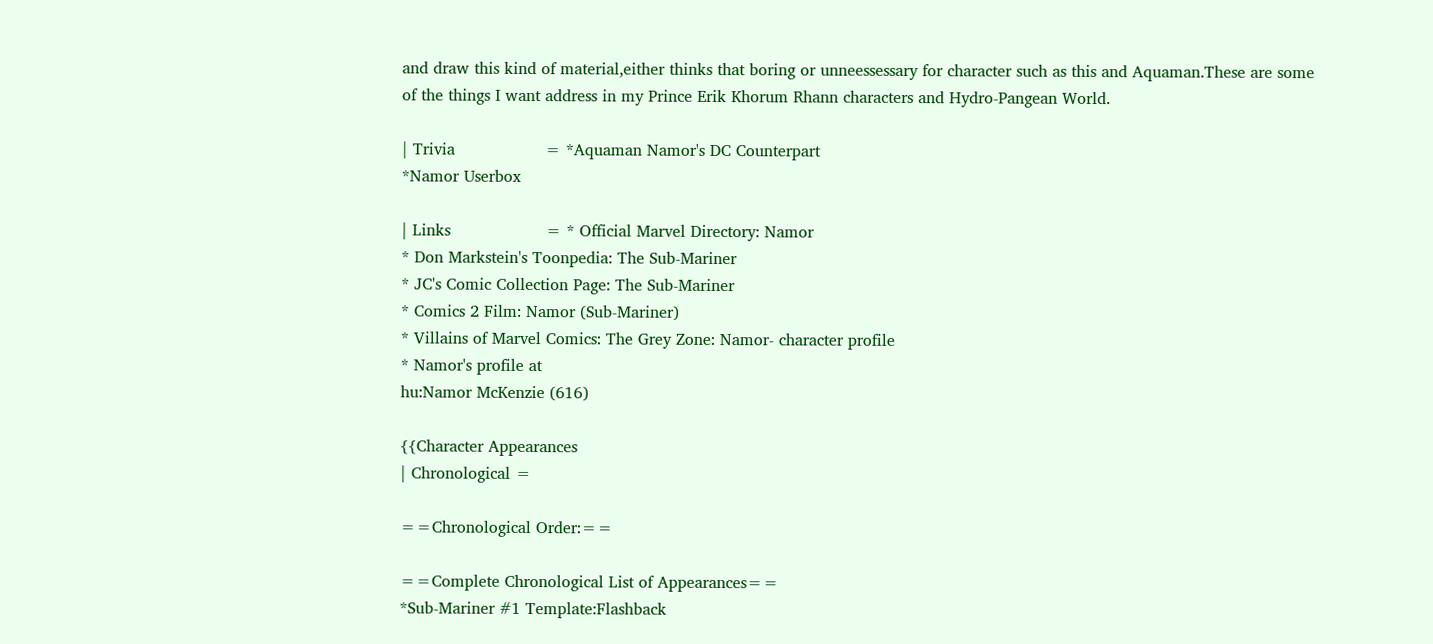and draw this kind of material,either thinks that boring or unneessessary for character such as this and Aquaman.These are some of the things I want address in my Prince Erik Khorum Rhann characters and Hydro-Pangean World.

| Trivia                  = *Aquaman Namor's DC Counterpart
*Namor Userbox

| Links                   = * Official Marvel Directory: Namor
* Don Markstein's Toonpedia: The Sub-Mariner
* JC's Comic Collection Page: The Sub-Mariner
* Comics 2 Film: Namor (Sub-Mariner)
* Villains of Marvel Comics: The Grey Zone: Namor- character profile
* Namor's profile at
hu:Namor McKenzie (616)

{{Character Appearances
| Chronological =

==Chronological Order:==

==Complete Chronological List of Appearances==
*Sub-Mariner #1 Template:Flashback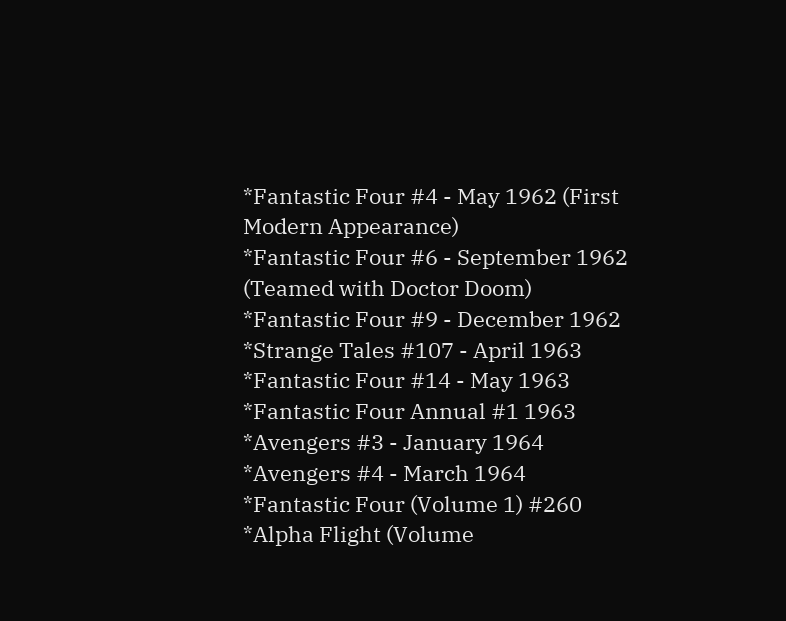*Fantastic Four #4 - May 1962 (First Modern Appearance)
*Fantastic Four #6 - September 1962 (Teamed with Doctor Doom)
*Fantastic Four #9 - December 1962
*Strange Tales #107 - April 1963
*Fantastic Four #14 - May 1963
*Fantastic Four Annual #1 1963
*Avengers #3 - January 1964
*Avengers #4 - March 1964
*Fantastic Four (Volume 1) #260
*Alpha Flight (Volume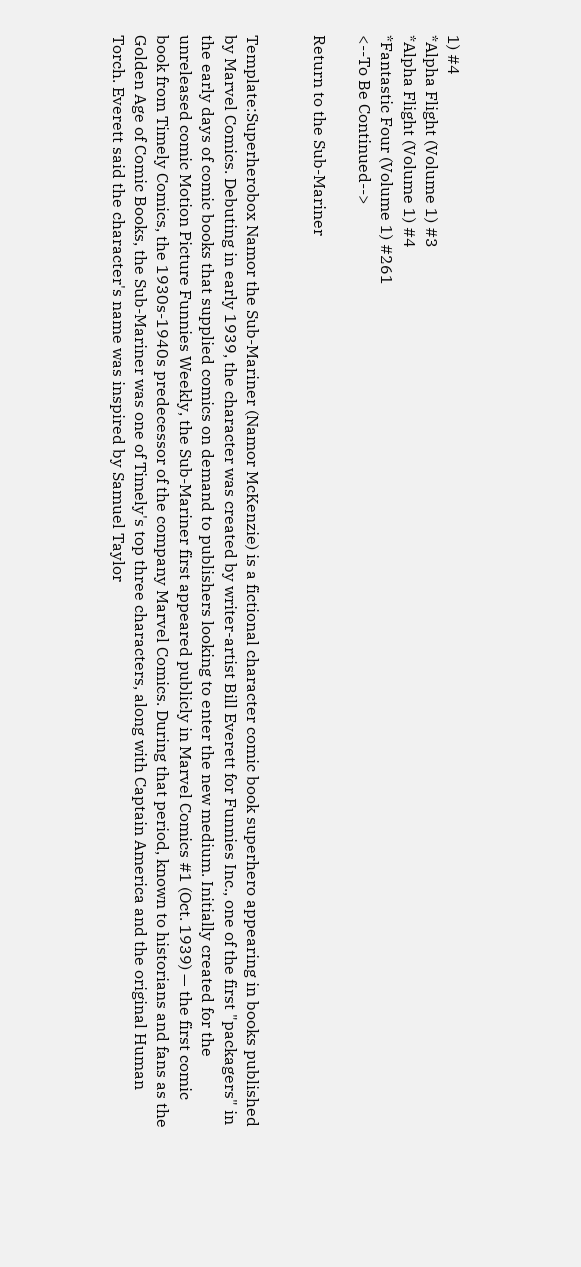1) #4
*Alpha Flight (Volume 1) #3
*Alpha Flight (Volume 1) #4
*Fantastic Four (Volume 1) #261
<--To Be Continued-->

Return to the Sub-Mariner


Template:Superherobox Namor the Sub-Mariner (Namor McKenzie) is a fictional character comic book superhero appearing in books published by Marvel Comics. Debuting in early 1939, the character was created by writer-artist Bill Everett for Funnies Inc., one of the first "packagers" in the early days of comic books that supplied comics on demand to publishers looking to enter the new medium. Initially created for the unreleased comic Motion Picture Funnies Weekly, the Sub-Mariner first appeared publicly in Marvel Comics #1 (Oct. 1939) — the first comic book from Timely Comics, the 1930s-1940s predecessor of the company Marvel Comics. During that period, known to historians and fans as the Golden Age of Comic Books, the Sub-Mariner was one of Timely's top three characters, along with Captain America and the original Human Torch. Everett said the character's name was inspired by Samuel Taylor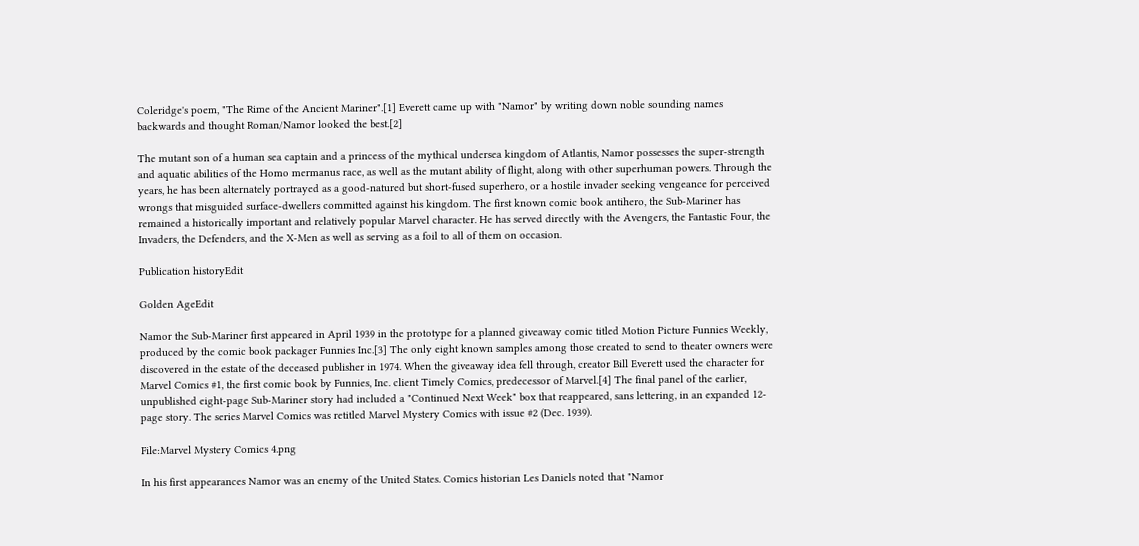Coleridge's poem, "The Rime of the Ancient Mariner".[1] Everett came up with "Namor" by writing down noble sounding names backwards and thought Roman/Namor looked the best.[2]

The mutant son of a human sea captain and a princess of the mythical undersea kingdom of Atlantis, Namor possesses the super-strength and aquatic abilities of the Homo mermanus race, as well as the mutant ability of flight, along with other superhuman powers. Through the years, he has been alternately portrayed as a good-natured but short-fused superhero, or a hostile invader seeking vengeance for perceived wrongs that misguided surface-dwellers committed against his kingdom. The first known comic book antihero, the Sub-Mariner has remained a historically important and relatively popular Marvel character. He has served directly with the Avengers, the Fantastic Four, the Invaders, the Defenders, and the X-Men as well as serving as a foil to all of them on occasion.

Publication historyEdit

Golden AgeEdit

Namor the Sub-Mariner first appeared in April 1939 in the prototype for a planned giveaway comic titled Motion Picture Funnies Weekly, produced by the comic book packager Funnies Inc.[3] The only eight known samples among those created to send to theater owners were discovered in the estate of the deceased publisher in 1974. When the giveaway idea fell through, creator Bill Everett used the character for Marvel Comics #1, the first comic book by Funnies, Inc. client Timely Comics, predecessor of Marvel.[4] The final panel of the earlier, unpublished eight-page Sub-Mariner story had included a "Continued Next Week" box that reappeared, sans lettering, in an expanded 12-page story. The series Marvel Comics was retitled Marvel Mystery Comics with issue #2 (Dec. 1939).

File:Marvel Mystery Comics 4.png

In his first appearances Namor was an enemy of the United States. Comics historian Les Daniels noted that "Namor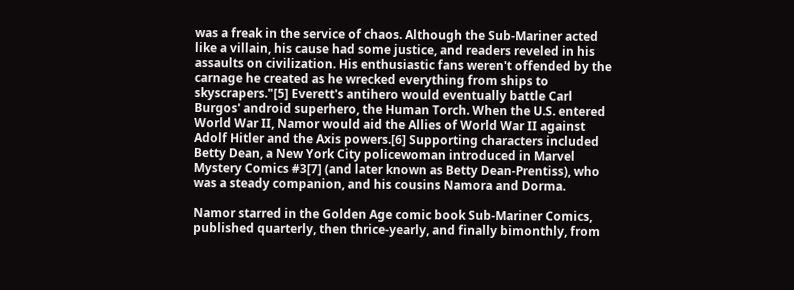was a freak in the service of chaos. Although the Sub-Mariner acted like a villain, his cause had some justice, and readers reveled in his assaults on civilization. His enthusiastic fans weren't offended by the carnage he created as he wrecked everything from ships to skyscrapers."[5] Everett's antihero would eventually battle Carl Burgos' android superhero, the Human Torch. When the U.S. entered World War II, Namor would aid the Allies of World War II against Adolf Hitler and the Axis powers.[6] Supporting characters included Betty Dean, a New York City policewoman introduced in Marvel Mystery Comics #3[7] (and later known as Betty Dean-Prentiss), who was a steady companion, and his cousins Namora and Dorma.

Namor starred in the Golden Age comic book Sub-Mariner Comics, published quarterly, then thrice-yearly, and finally bimonthly, from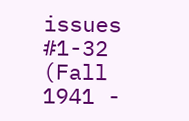issues #1-32 (Fall 1941 -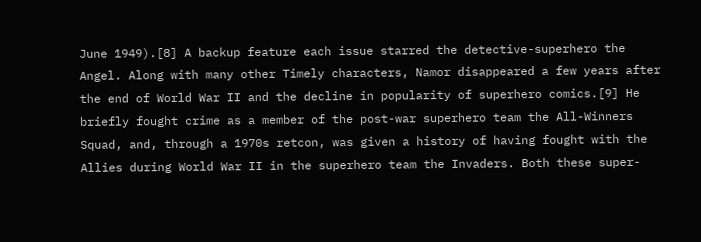June 1949).[8] A backup feature each issue starred the detective-superhero the Angel. Along with many other Timely characters, Namor disappeared a few years after the end of World War II and the decline in popularity of superhero comics.[9] He briefly fought crime as a member of the post-war superhero team the All-Winners Squad, and, through a 1970s retcon, was given a history of having fought with the Allies during World War II in the superhero team the Invaders. Both these super-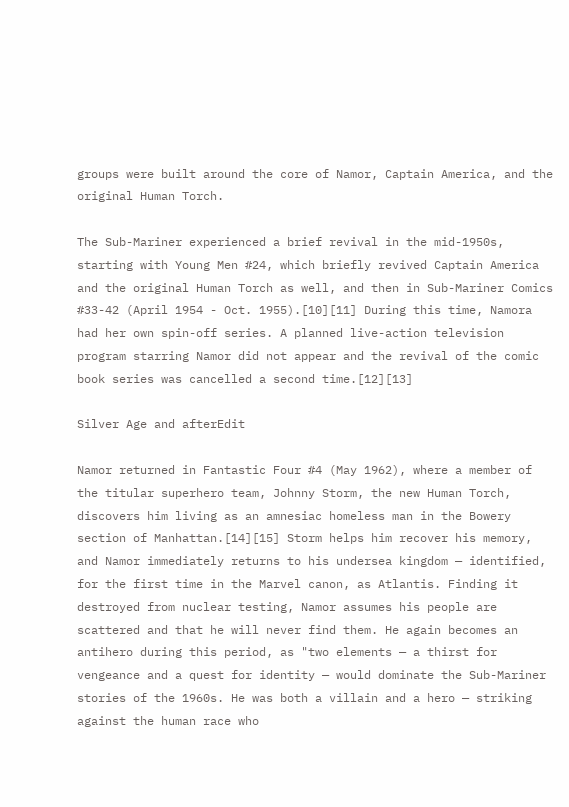groups were built around the core of Namor, Captain America, and the original Human Torch.

The Sub-Mariner experienced a brief revival in the mid-1950s, starting with Young Men #24, which briefly revived Captain America and the original Human Torch as well, and then in Sub-Mariner Comics #33-42 (April 1954 - Oct. 1955).[10][11] During this time, Namora had her own spin-off series. A planned live-action television program starring Namor did not appear and the revival of the comic book series was cancelled a second time.[12][13]

Silver Age and afterEdit

Namor returned in Fantastic Four #4 (May 1962), where a member of the titular superhero team, Johnny Storm, the new Human Torch, discovers him living as an amnesiac homeless man in the Bowery section of Manhattan.[14][15] Storm helps him recover his memory, and Namor immediately returns to his undersea kingdom — identified, for the first time in the Marvel canon, as Atlantis. Finding it destroyed from nuclear testing, Namor assumes his people are scattered and that he will never find them. He again becomes an antihero during this period, as "two elements — a thirst for vengeance and a quest for identity — would dominate the Sub-Mariner stories of the 1960s. He was both a villain and a hero — striking against the human race who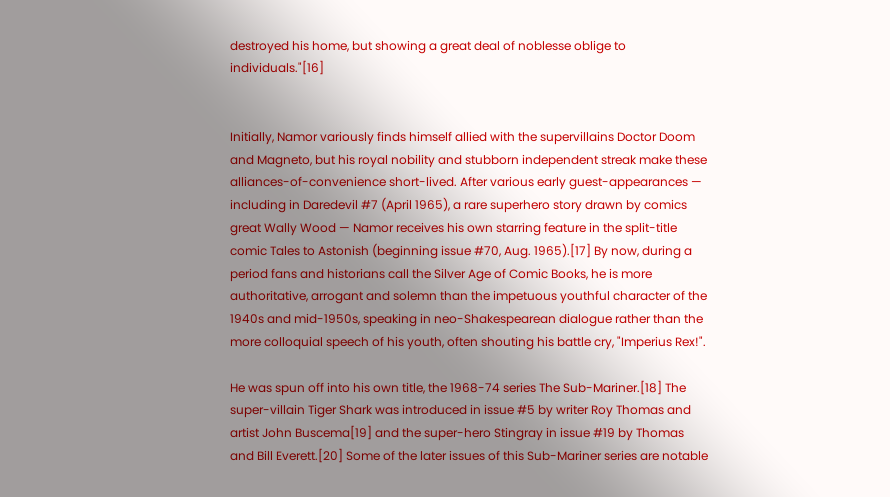destroyed his home, but showing a great deal of noblesse oblige to individuals."[16]


Initially, Namor variously finds himself allied with the supervillains Doctor Doom and Magneto, but his royal nobility and stubborn independent streak make these alliances-of-convenience short-lived. After various early guest-appearances — including in Daredevil #7 (April 1965), a rare superhero story drawn by comics great Wally Wood — Namor receives his own starring feature in the split-title comic Tales to Astonish (beginning issue #70, Aug. 1965).[17] By now, during a period fans and historians call the Silver Age of Comic Books, he is more authoritative, arrogant and solemn than the impetuous youthful character of the 1940s and mid-1950s, speaking in neo-Shakespearean dialogue rather than the more colloquial speech of his youth, often shouting his battle cry, "Imperius Rex!".

He was spun off into his own title, the 1968-74 series The Sub-Mariner.[18] The super-villain Tiger Shark was introduced in issue #5 by writer Roy Thomas and artist John Buscema[19] and the super-hero Stingray in issue #19 by Thomas and Bill Everett.[20] Some of the later issues of this Sub-Mariner series are notable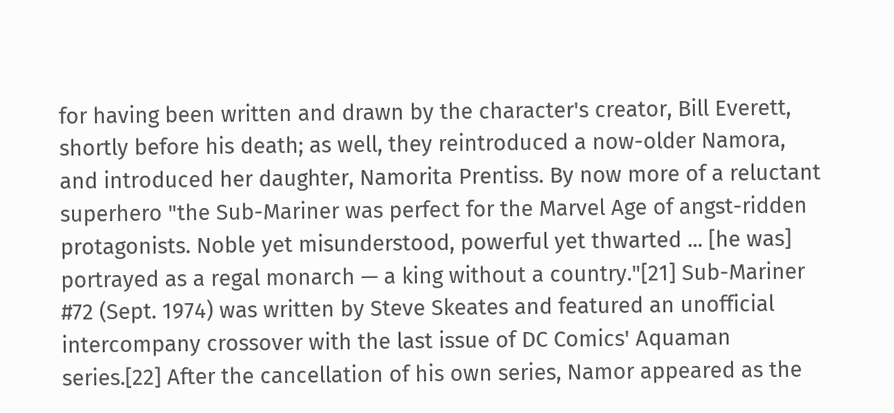for having been written and drawn by the character's creator, Bill Everett, shortly before his death; as well, they reintroduced a now-older Namora, and introduced her daughter, Namorita Prentiss. By now more of a reluctant superhero "the Sub-Mariner was perfect for the Marvel Age of angst-ridden protagonists. Noble yet misunderstood, powerful yet thwarted ... [he was] portrayed as a regal monarch — a king without a country."[21] Sub-Mariner #72 (Sept. 1974) was written by Steve Skeates and featured an unofficial intercompany crossover with the last issue of DC Comics' Aquaman series.[22] After the cancellation of his own series, Namor appeared as the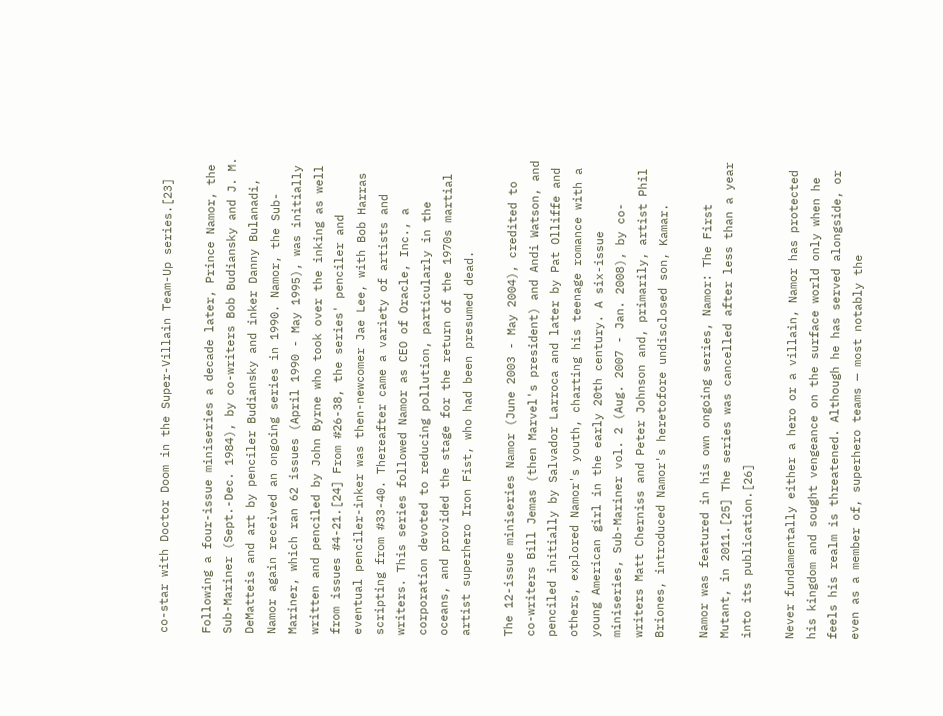co-star with Doctor Doom in the Super-Villain Team-Up series.[23]

Following a four-issue miniseries a decade later, Prince Namor, the Sub-Mariner (Sept.-Dec. 1984), by co-writers Bob Budiansky and J. M. DeMatteis and art by penciler Budiansky and inker Danny Bulanadi, Namor again received an ongoing series in 1990. Namor, the Sub-Mariner, which ran 62 issues (April 1990 - May 1995), was initially written and penciled by John Byrne who took over the inking as well from issues #4-21.[24] From #26-38, the series' penciler and eventual penciler-inker was then-newcomer Jae Lee, with Bob Harras scripting from #33-40. Thereafter came a variety of artists and writers. This series followed Namor as CEO of Oracle, Inc., a corporation devoted to reducing pollution, particularly in the oceans, and provided the stage for the return of the 1970s martial artist superhero Iron Fist, who had been presumed dead.

The 12-issue miniseries Namor (June 2003 - May 2004), credited to co-writers Bill Jemas (then Marvel's president) and Andi Watson, and penciled initially by Salvador Larroca and later by Pat Olliffe and others, explored Namor's youth, charting his teenage romance with a young American girl in the early 20th century. A six-issue miniseries, Sub-Mariner vol. 2 (Aug. 2007 - Jan. 2008), by co-writers Matt Cherniss and Peter Johnson and, primarily, artist Phil Briones, introduced Namor's heretofore undisclosed son, Kamar.

Namor was featured in his own ongoing series, Namor: The First Mutant, in 2011.[25] The series was cancelled after less than a year into its publication.[26]

Never fundamentally either a hero or a villain, Namor has protected his kingdom and sought vengeance on the surface world only when he feels his realm is threatened. Although he has served alongside, or even as a member of, superhero teams — most notably the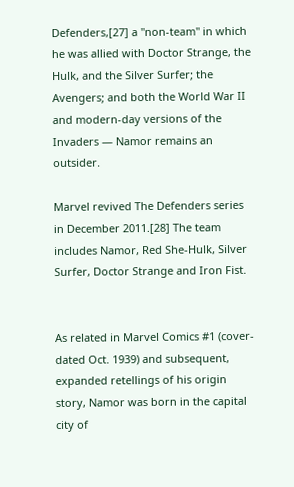Defenders,[27] a "non-team" in which he was allied with Doctor Strange, the Hulk, and the Silver Surfer; the Avengers; and both the World War II and modern-day versions of the Invaders — Namor remains an outsider.

Marvel revived The Defenders series in December 2011.[28] The team includes Namor, Red She-Hulk, Silver Surfer, Doctor Strange and Iron Fist.


As related in Marvel Comics #1 (cover-dated Oct. 1939) and subsequent, expanded retellings of his origin story, Namor was born in the capital city of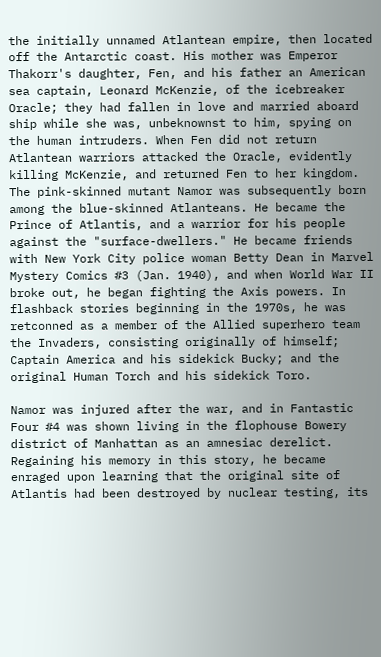the initially unnamed Atlantean empire, then located off the Antarctic coast. His mother was Emperor Thakorr's daughter, Fen, and his father an American sea captain, Leonard McKenzie, of the icebreaker Oracle; they had fallen in love and married aboard ship while she was, unbeknownst to him, spying on the human intruders. When Fen did not return Atlantean warriors attacked the Oracle, evidently killing McKenzie, and returned Fen to her kingdom. The pink-skinned mutant Namor was subsequently born among the blue-skinned Atlanteans. He became the Prince of Atlantis, and a warrior for his people against the "surface-dwellers." He became friends with New York City police woman Betty Dean in Marvel Mystery Comics #3 (Jan. 1940), and when World War II broke out, he began fighting the Axis powers. In flashback stories beginning in the 1970s, he was retconned as a member of the Allied superhero team the Invaders, consisting originally of himself; Captain America and his sidekick Bucky; and the original Human Torch and his sidekick Toro.

Namor was injured after the war, and in Fantastic Four #4 was shown living in the flophouse Bowery district of Manhattan as an amnesiac derelict. Regaining his memory in this story, he became enraged upon learning that the original site of Atlantis had been destroyed by nuclear testing, its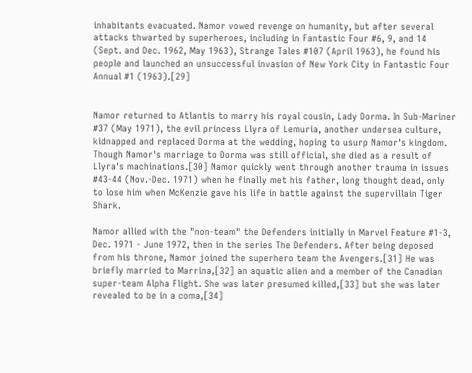inhabitants evacuated. Namor vowed revenge on humanity, but after several attacks thwarted by superheroes, including in Fantastic Four #6, 9, and 14 (Sept. and Dec. 1962, May 1963), Strange Tales #107 (April 1963), he found his people and launched an unsuccessful invasion of New York City in Fantastic Four Annual #1 (1963).[29]


Namor returned to Atlantis to marry his royal cousin, Lady Dorma. In Sub-Mariner #37 (May 1971), the evil princess Llyra of Lemuria, another undersea culture, kidnapped and replaced Dorma at the wedding, hoping to usurp Namor's kingdom. Though Namor's marriage to Dorma was still official, she died as a result of Llyra's machinations.[30] Namor quickly went through another trauma in issues #43-44 (Nov.-Dec. 1971) when he finally met his father, long thought dead, only to lose him when McKenzie gave his life in battle against the supervillain Tiger Shark.

Namor allied with the "non-team" the Defenders initially in Marvel Feature #1-3, Dec. 1971 - June 1972, then in the series The Defenders. After being deposed from his throne, Namor joined the superhero team the Avengers.[31] He was briefly married to Marrina,[32] an aquatic alien and a member of the Canadian super-team Alpha Flight. She was later presumed killed,[33] but she was later revealed to be in a coma,[34]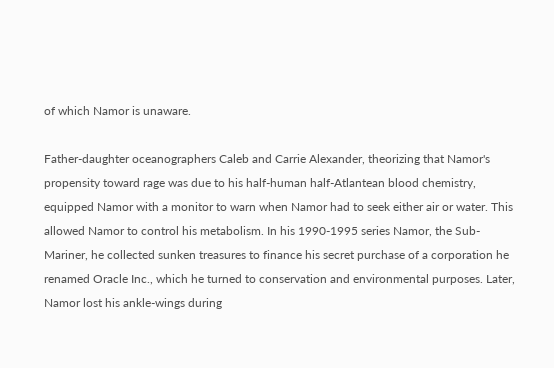of which Namor is unaware.

Father-daughter oceanographers Caleb and Carrie Alexander, theorizing that Namor's propensity toward rage was due to his half-human half-Atlantean blood chemistry, equipped Namor with a monitor to warn when Namor had to seek either air or water. This allowed Namor to control his metabolism. In his 1990-1995 series Namor, the Sub-Mariner, he collected sunken treasures to finance his secret purchase of a corporation he renamed Oracle Inc., which he turned to conservation and environmental purposes. Later, Namor lost his ankle-wings during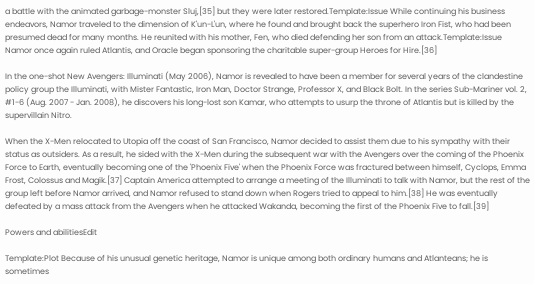a battle with the animated garbage-monster Sluj,[35] but they were later restored.Template:Issue While continuing his business endeavors, Namor traveled to the dimension of K'un-L'un, where he found and brought back the superhero Iron Fist, who had been presumed dead for many months. He reunited with his mother, Fen, who died defending her son from an attack.Template:Issue Namor once again ruled Atlantis, and Oracle began sponsoring the charitable super-group Heroes for Hire.[36]

In the one-shot New Avengers: Illuminati (May 2006), Namor is revealed to have been a member for several years of the clandestine policy group the Illuminati, with Mister Fantastic, Iron Man, Doctor Strange, Professor X, and Black Bolt. In the series Sub-Mariner vol. 2, #1-6 (Aug. 2007 - Jan. 2008), he discovers his long-lost son Kamar, who attempts to usurp the throne of Atlantis but is killed by the supervillain Nitro.

When the X-Men relocated to Utopia off the coast of San Francisco, Namor decided to assist them due to his sympathy with their status as outsiders. As a result, he sided with the X-Men during the subsequent war with the Avengers over the coming of the Phoenix Force to Earth, eventually becoming one of the 'Phoenix Five' when the Phoenix Force was fractured between himself, Cyclops, Emma Frost, Colossus and Magik.[37] Captain America attempted to arrange a meeting of the Illuminati to talk with Namor, but the rest of the group left before Namor arrived, and Namor refused to stand down when Rogers tried to appeal to him.[38] He was eventually defeated by a mass attack from the Avengers when he attacked Wakanda, becoming the first of the Phoenix Five to fall.[39]

Powers and abilitiesEdit

Template:Plot Because of his unusual genetic heritage, Namor is unique among both ordinary humans and Atlanteans; he is sometimes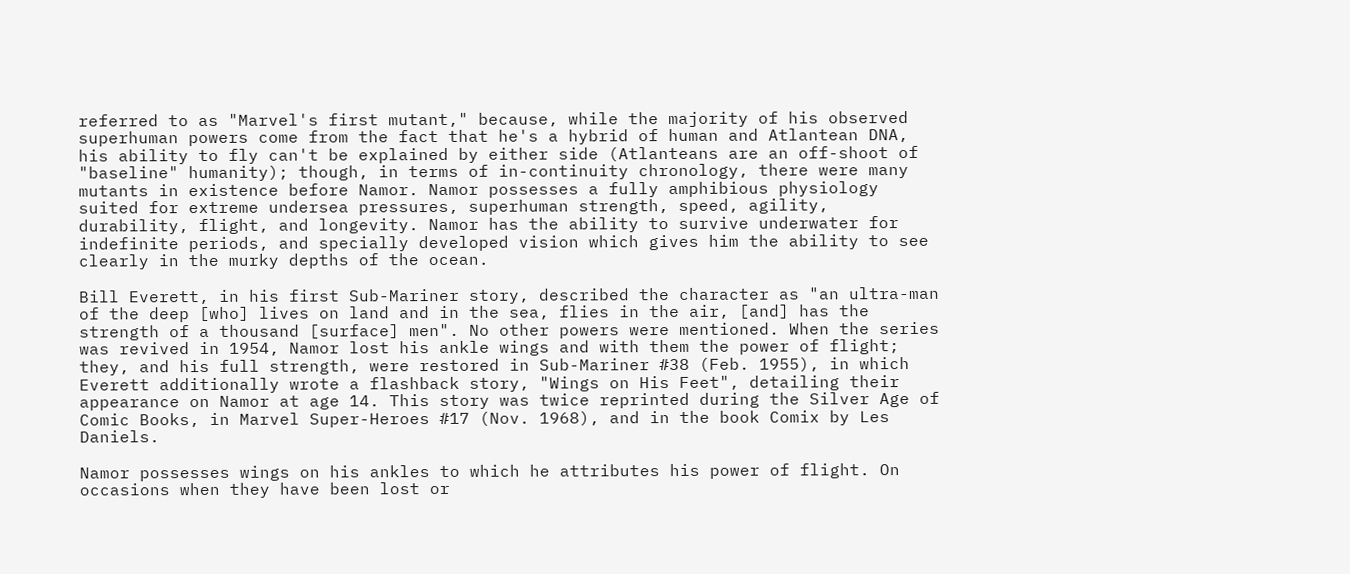referred to as "Marvel's first mutant," because, while the majority of his observed superhuman powers come from the fact that he's a hybrid of human and Atlantean DNA, his ability to fly can't be explained by either side (Atlanteans are an off-shoot of "baseline" humanity); though, in terms of in-continuity chronology, there were many mutants in existence before Namor. Namor possesses a fully amphibious physiology suited for extreme undersea pressures, superhuman strength, speed, agility, durability, flight, and longevity. Namor has the ability to survive underwater for indefinite periods, and specially developed vision which gives him the ability to see clearly in the murky depths of the ocean.

Bill Everett, in his first Sub-Mariner story, described the character as "an ultra-man of the deep [who] lives on land and in the sea, flies in the air, [and] has the strength of a thousand [surface] men". No other powers were mentioned. When the series was revived in 1954, Namor lost his ankle wings and with them the power of flight; they, and his full strength, were restored in Sub-Mariner #38 (Feb. 1955), in which Everett additionally wrote a flashback story, "Wings on His Feet", detailing their appearance on Namor at age 14. This story was twice reprinted during the Silver Age of Comic Books, in Marvel Super-Heroes #17 (Nov. 1968), and in the book Comix by Les Daniels.

Namor possesses wings on his ankles to which he attributes his power of flight. On occasions when they have been lost or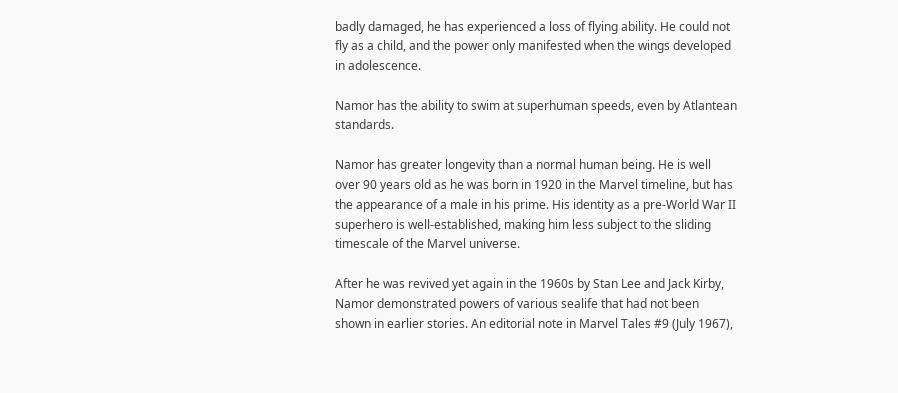badly damaged, he has experienced a loss of flying ability. He could not fly as a child, and the power only manifested when the wings developed in adolescence.

Namor has the ability to swim at superhuman speeds, even by Atlantean standards.

Namor has greater longevity than a normal human being. He is well over 90 years old as he was born in 1920 in the Marvel timeline, but has the appearance of a male in his prime. His identity as a pre-World War II superhero is well-established, making him less subject to the sliding timescale of the Marvel universe.

After he was revived yet again in the 1960s by Stan Lee and Jack Kirby, Namor demonstrated powers of various sealife that had not been shown in earlier stories. An editorial note in Marvel Tales #9 (July 1967),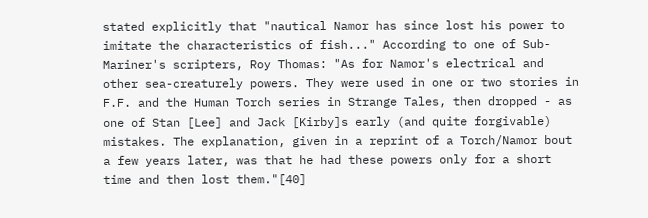stated explicitly that "nautical Namor has since lost his power to imitate the characteristics of fish..." According to one of Sub-Mariner's scripters, Roy Thomas: "As for Namor's electrical and other sea-creaturely powers. They were used in one or two stories in F.F. and the Human Torch series in Strange Tales, then dropped - as one of Stan [Lee] and Jack [Kirby]s early (and quite forgivable) mistakes. The explanation, given in a reprint of a Torch/Namor bout a few years later, was that he had these powers only for a short time and then lost them."[40]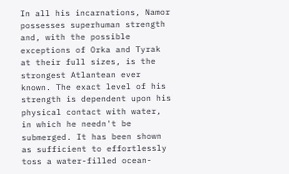In all his incarnations, Namor possesses superhuman strength and, with the possible exceptions of Orka and Tyrak at their full sizes, is the strongest Atlantean ever known. The exact level of his strength is dependent upon his physical contact with water, in which he needn't be submerged. It has been shown as sufficient to effortlessly toss a water-filled ocean-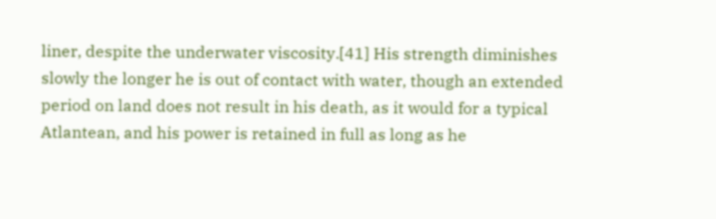liner, despite the underwater viscosity.[41] His strength diminishes slowly the longer he is out of contact with water, though an extended period on land does not result in his death, as it would for a typical Atlantean, and his power is retained in full as long as he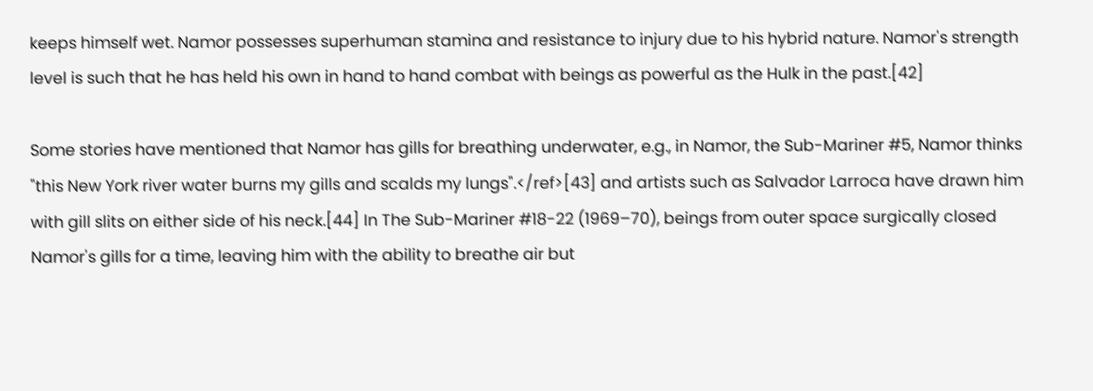keeps himself wet. Namor possesses superhuman stamina and resistance to injury due to his hybrid nature. Namor's strength level is such that he has held his own in hand to hand combat with beings as powerful as the Hulk in the past.[42]

Some stories have mentioned that Namor has gills for breathing underwater, e.g., in Namor, the Sub-Mariner #5, Namor thinks "this New York river water burns my gills and scalds my lungs".</ref>[43] and artists such as Salvador Larroca have drawn him with gill slits on either side of his neck.[44] In The Sub-Mariner #18-22 (1969–70), beings from outer space surgically closed Namor's gills for a time, leaving him with the ability to breathe air but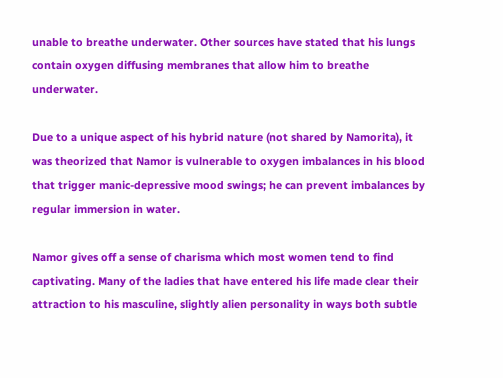unable to breathe underwater. Other sources have stated that his lungs contain oxygen diffusing membranes that allow him to breathe underwater.

Due to a unique aspect of his hybrid nature (not shared by Namorita), it was theorized that Namor is vulnerable to oxygen imbalances in his blood that trigger manic-depressive mood swings; he can prevent imbalances by regular immersion in water.

Namor gives off a sense of charisma which most women tend to find captivating. Many of the ladies that have entered his life made clear their attraction to his masculine, slightly alien personality in ways both subtle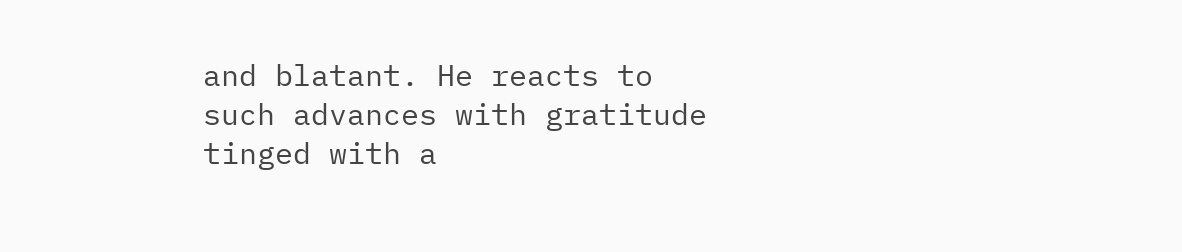and blatant. He reacts to such advances with gratitude tinged with a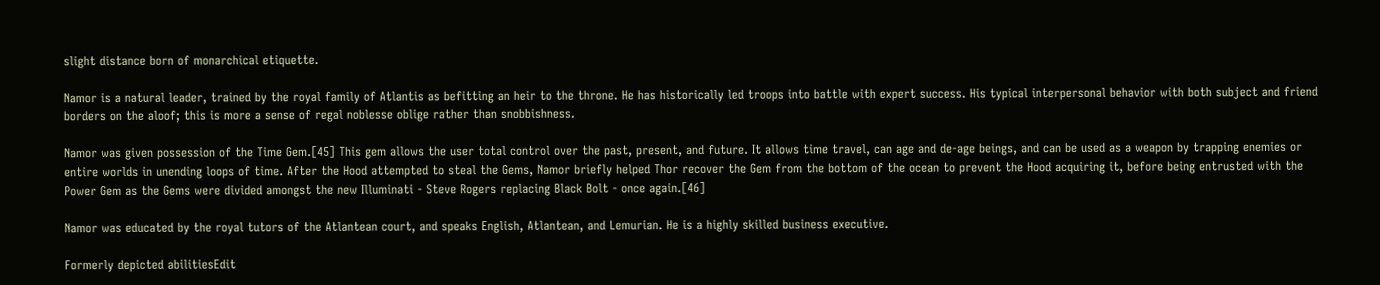slight distance born of monarchical etiquette.

Namor is a natural leader, trained by the royal family of Atlantis as befitting an heir to the throne. He has historically led troops into battle with expert success. His typical interpersonal behavior with both subject and friend borders on the aloof; this is more a sense of regal noblesse oblige rather than snobbishness.

Namor was given possession of the Time Gem.[45] This gem allows the user total control over the past, present, and future. It allows time travel, can age and de-age beings, and can be used as a weapon by trapping enemies or entire worlds in unending loops of time. After the Hood attempted to steal the Gems, Namor briefly helped Thor recover the Gem from the bottom of the ocean to prevent the Hood acquiring it, before being entrusted with the Power Gem as the Gems were divided amongst the new Illuminati - Steve Rogers replacing Black Bolt - once again.[46]

Namor was educated by the royal tutors of the Atlantean court, and speaks English, Atlantean, and Lemurian. He is a highly skilled business executive.

Formerly depicted abilitiesEdit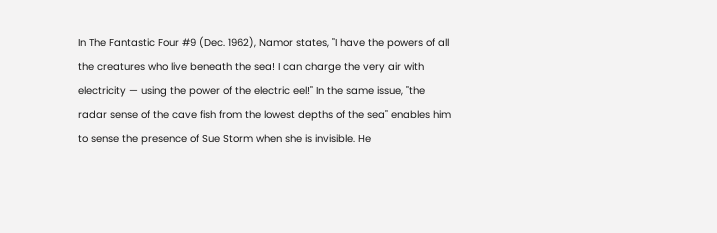In The Fantastic Four #9 (Dec. 1962), Namor states, "I have the powers of all the creatures who live beneath the sea! I can charge the very air with electricity — using the power of the electric eel!" In the same issue, "the radar sense of the cave fish from the lowest depths of the sea" enables him to sense the presence of Sue Storm when she is invisible. He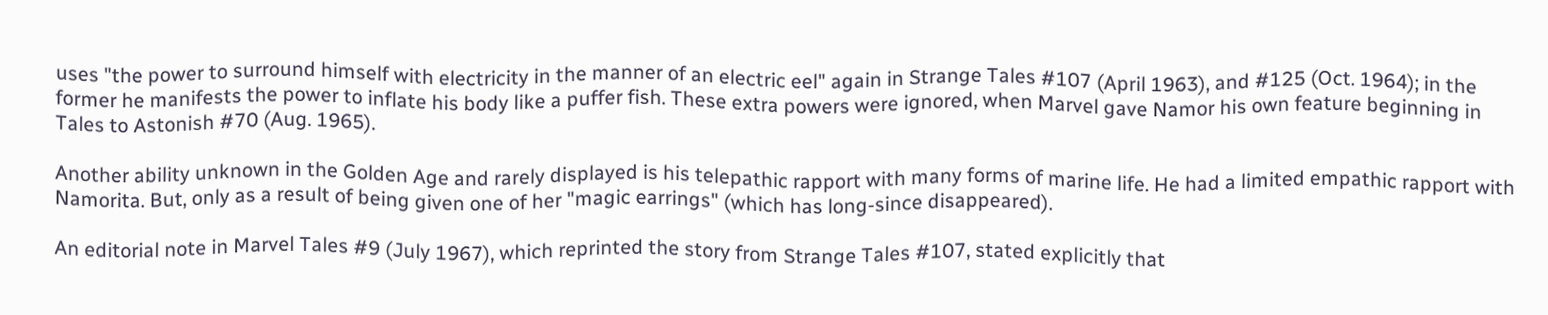uses "the power to surround himself with electricity in the manner of an electric eel" again in Strange Tales #107 (April 1963), and #125 (Oct. 1964); in the former he manifests the power to inflate his body like a puffer fish. These extra powers were ignored, when Marvel gave Namor his own feature beginning in Tales to Astonish #70 (Aug. 1965).

Another ability unknown in the Golden Age and rarely displayed is his telepathic rapport with many forms of marine life. He had a limited empathic rapport with Namorita. But, only as a result of being given one of her "magic earrings" (which has long-since disappeared).

An editorial note in Marvel Tales #9 (July 1967), which reprinted the story from Strange Tales #107, stated explicitly that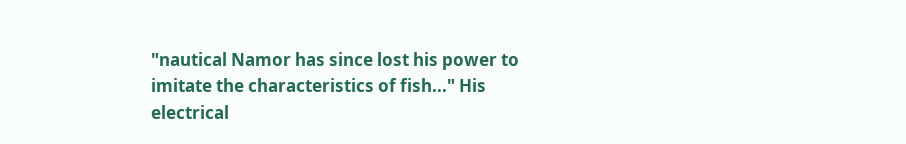"nautical Namor has since lost his power to imitate the characteristics of fish..." His electrical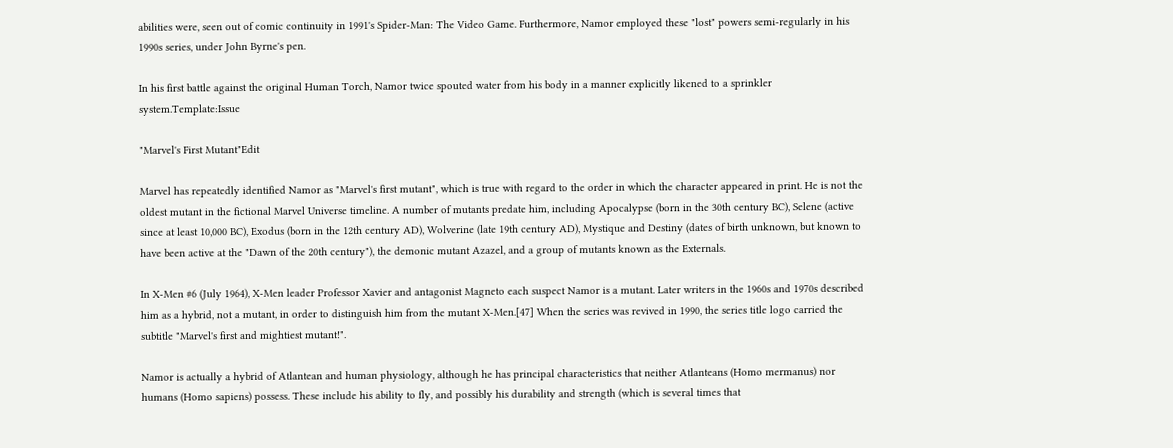abilities were, seen out of comic continuity in 1991's Spider-Man: The Video Game. Furthermore, Namor employed these "lost" powers semi-regularly in his 1990s series, under John Byrne's pen.

In his first battle against the original Human Torch, Namor twice spouted water from his body in a manner explicitly likened to a sprinkler system.Template:Issue

"Marvel's First Mutant"Edit

Marvel has repeatedly identified Namor as "Marvel's first mutant", which is true with regard to the order in which the character appeared in print. He is not the oldest mutant in the fictional Marvel Universe timeline. A number of mutants predate him, including Apocalypse (born in the 30th century BC), Selene (active since at least 10,000 BC), Exodus (born in the 12th century AD), Wolverine (late 19th century AD), Mystique and Destiny (dates of birth unknown, but known to have been active at the "Dawn of the 20th century"), the demonic mutant Azazel, and a group of mutants known as the Externals.

In X-Men #6 (July 1964), X-Men leader Professor Xavier and antagonist Magneto each suspect Namor is a mutant. Later writers in the 1960s and 1970s described him as a hybrid, not a mutant, in order to distinguish him from the mutant X-Men.[47] When the series was revived in 1990, the series title logo carried the subtitle "Marvel's first and mightiest mutant!".

Namor is actually a hybrid of Atlantean and human physiology, although he has principal characteristics that neither Atlanteans (Homo mermanus) nor humans (Homo sapiens) possess. These include his ability to fly, and possibly his durability and strength (which is several times that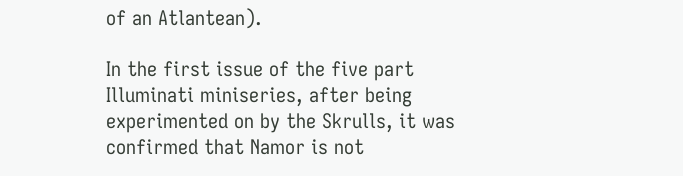of an Atlantean).

In the first issue of the five part Illuminati miniseries, after being experimented on by the Skrulls, it was confirmed that Namor is not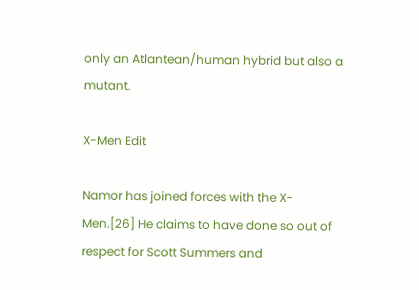only an Atlantean/human hybrid but also a mutant.

X-Men Edit

Namor has joined forces with the X-Men.[26] He claims to have done so out of respect for Scott Summers and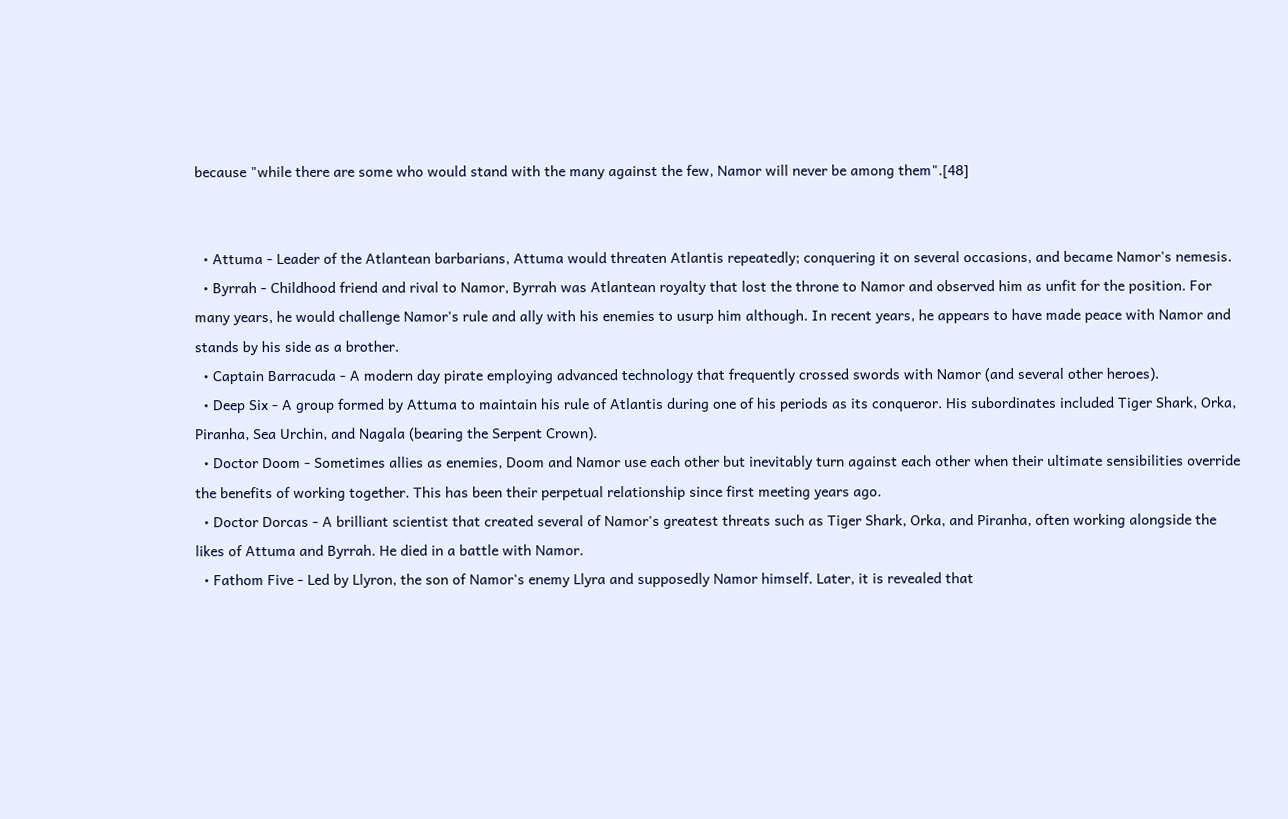because "while there are some who would stand with the many against the few, Namor will never be among them".[48]


  • Attuma - Leader of the Atlantean barbarians, Attuma would threaten Atlantis repeatedly; conquering it on several occasions, and became Namor's nemesis.
  • Byrrah - Childhood friend and rival to Namor, Byrrah was Atlantean royalty that lost the throne to Namor and observed him as unfit for the position. For many years, he would challenge Namor's rule and ally with his enemies to usurp him although. In recent years, he appears to have made peace with Namor and stands by his side as a brother.
  • Captain Barracuda - A modern day pirate employing advanced technology that frequently crossed swords with Namor (and several other heroes).
  • Deep Six - A group formed by Attuma to maintain his rule of Atlantis during one of his periods as its conqueror. His subordinates included Tiger Shark, Orka, Piranha, Sea Urchin, and Nagala (bearing the Serpent Crown).
  • Doctor Doom - Sometimes allies as enemies, Doom and Namor use each other but inevitably turn against each other when their ultimate sensibilities override the benefits of working together. This has been their perpetual relationship since first meeting years ago.
  • Doctor Dorcas - A brilliant scientist that created several of Namor's greatest threats such as Tiger Shark, Orka, and Piranha, often working alongside the likes of Attuma and Byrrah. He died in a battle with Namor.
  • Fathom Five - Led by Llyron, the son of Namor's enemy Llyra and supposedly Namor himself. Later, it is revealed that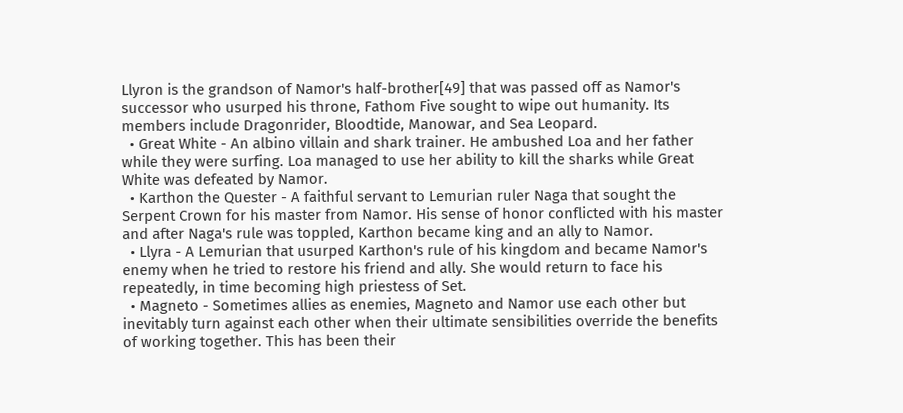Llyron is the grandson of Namor's half-brother[49] that was passed off as Namor's successor who usurped his throne, Fathom Five sought to wipe out humanity. Its members include Dragonrider, Bloodtide, Manowar, and Sea Leopard.
  • Great White - An albino villain and shark trainer. He ambushed Loa and her father while they were surfing. Loa managed to use her ability to kill the sharks while Great White was defeated by Namor.
  • Karthon the Quester - A faithful servant to Lemurian ruler Naga that sought the Serpent Crown for his master from Namor. His sense of honor conflicted with his master and after Naga's rule was toppled, Karthon became king and an ally to Namor.
  • Llyra - A Lemurian that usurped Karthon's rule of his kingdom and became Namor's enemy when he tried to restore his friend and ally. She would return to face his repeatedly, in time becoming high priestess of Set.
  • Magneto - Sometimes allies as enemies, Magneto and Namor use each other but inevitably turn against each other when their ultimate sensibilities override the benefits of working together. This has been their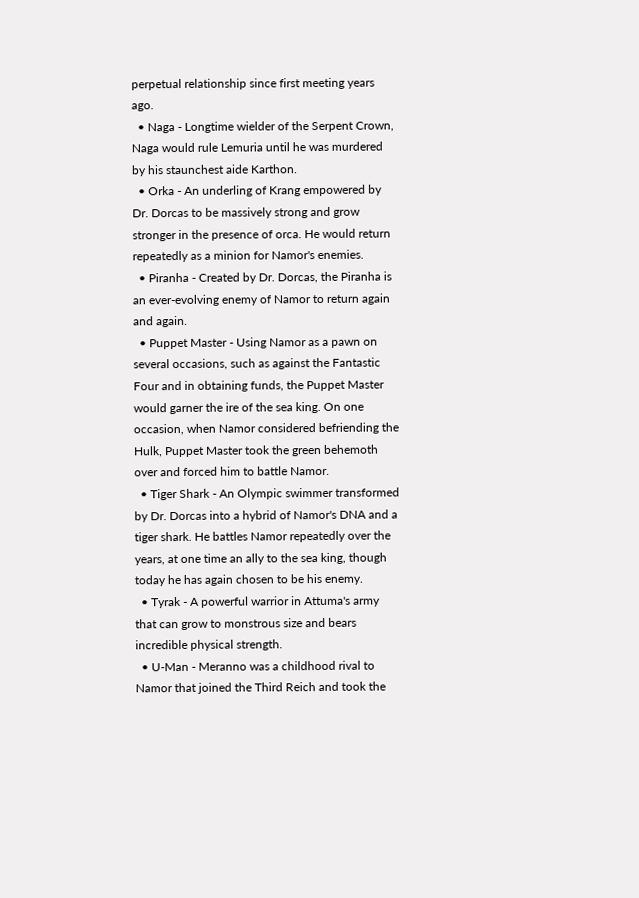perpetual relationship since first meeting years ago.
  • Naga - Longtime wielder of the Serpent Crown, Naga would rule Lemuria until he was murdered by his staunchest aide Karthon.
  • Orka - An underling of Krang empowered by Dr. Dorcas to be massively strong and grow stronger in the presence of orca. He would return repeatedly as a minion for Namor's enemies.
  • Piranha - Created by Dr. Dorcas, the Piranha is an ever-evolving enemy of Namor to return again and again.
  • Puppet Master - Using Namor as a pawn on several occasions, such as against the Fantastic Four and in obtaining funds, the Puppet Master would garner the ire of the sea king. On one occasion, when Namor considered befriending the Hulk, Puppet Master took the green behemoth over and forced him to battle Namor.
  • Tiger Shark - An Olympic swimmer transformed by Dr. Dorcas into a hybrid of Namor's DNA and a tiger shark. He battles Namor repeatedly over the years, at one time an ally to the sea king, though today he has again chosen to be his enemy.
  • Tyrak - A powerful warrior in Attuma's army that can grow to monstrous size and bears incredible physical strength.
  • U-Man - Meranno was a childhood rival to Namor that joined the Third Reich and took the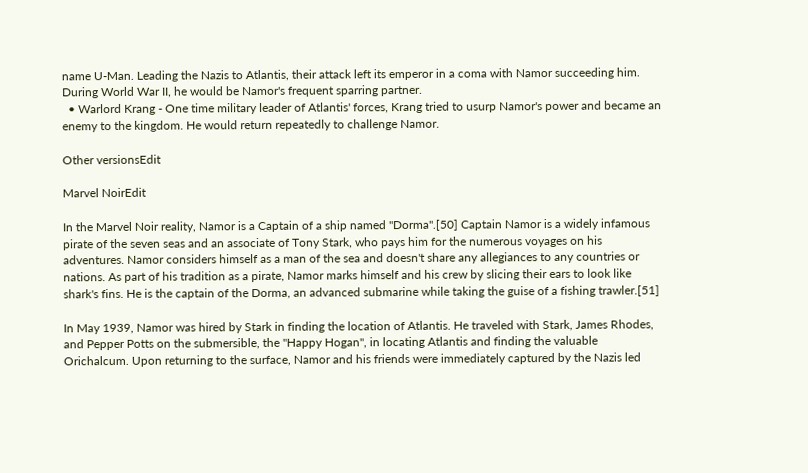name U-Man. Leading the Nazis to Atlantis, their attack left its emperor in a coma with Namor succeeding him. During World War II, he would be Namor's frequent sparring partner.
  • Warlord Krang - One time military leader of Atlantis' forces, Krang tried to usurp Namor's power and became an enemy to the kingdom. He would return repeatedly to challenge Namor.

Other versionsEdit

Marvel NoirEdit

In the Marvel Noir reality, Namor is a Captain of a ship named "Dorma".[50] Captain Namor is a widely infamous pirate of the seven seas and an associate of Tony Stark, who pays him for the numerous voyages on his adventures. Namor considers himself as a man of the sea and doesn't share any allegiances to any countries or nations. As part of his tradition as a pirate, Namor marks himself and his crew by slicing their ears to look like shark's fins. He is the captain of the Dorma, an advanced submarine while taking the guise of a fishing trawler.[51]

In May 1939, Namor was hired by Stark in finding the location of Atlantis. He traveled with Stark, James Rhodes, and Pepper Potts on the submersible, the "Happy Hogan", in locating Atlantis and finding the valuable Orichalcum. Upon returning to the surface, Namor and his friends were immediately captured by the Nazis led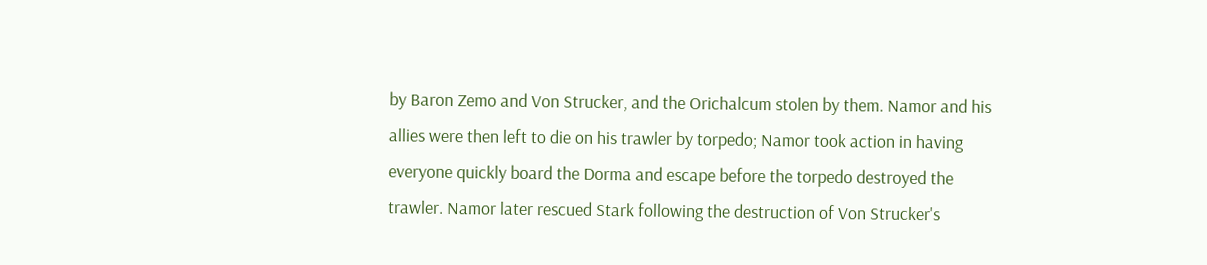by Baron Zemo and Von Strucker, and the Orichalcum stolen by them. Namor and his allies were then left to die on his trawler by torpedo; Namor took action in having everyone quickly board the Dorma and escape before the torpedo destroyed the trawler. Namor later rescued Stark following the destruction of Von Strucker's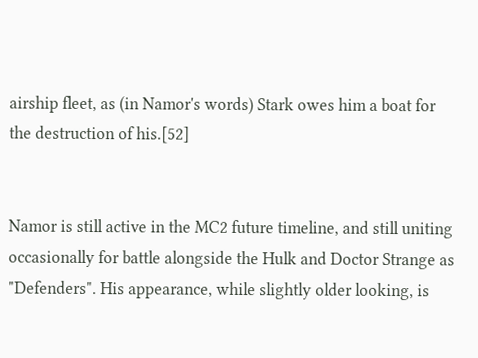airship fleet, as (in Namor's words) Stark owes him a boat for the destruction of his.[52]


Namor is still active in the MC2 future timeline, and still uniting occasionally for battle alongside the Hulk and Doctor Strange as "Defenders". His appearance, while slightly older looking, is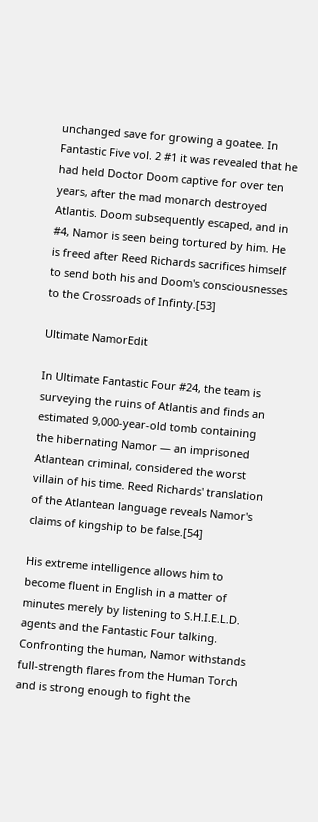unchanged save for growing a goatee. In Fantastic Five vol. 2 #1 it was revealed that he had held Doctor Doom captive for over ten years, after the mad monarch destroyed Atlantis. Doom subsequently escaped, and in #4, Namor is seen being tortured by him. He is freed after Reed Richards sacrifices himself to send both his and Doom's consciousnesses to the Crossroads of Infinty.[53]

Ultimate NamorEdit

In Ultimate Fantastic Four #24, the team is surveying the ruins of Atlantis and finds an estimated 9,000-year-old tomb containing the hibernating Namor — an imprisoned Atlantean criminal, considered the worst villain of his time. Reed Richards' translation of the Atlantean language reveals Namor's claims of kingship to be false.[54]

His extreme intelligence allows him to become fluent in English in a matter of minutes merely by listening to S.H.I.E.L.D. agents and the Fantastic Four talking. Confronting the human, Namor withstands full-strength flares from the Human Torch and is strong enough to fight the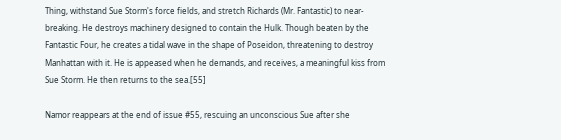Thing, withstand Sue Storm's force fields, and stretch Richards (Mr. Fantastic) to near-breaking. He destroys machinery designed to contain the Hulk. Though beaten by the Fantastic Four, he creates a tidal wave in the shape of Poseidon, threatening to destroy Manhattan with it. He is appeased when he demands, and receives, a meaningful kiss from Sue Storm. He then returns to the sea.[55]

Namor reappears at the end of issue #55, rescuing an unconscious Sue after she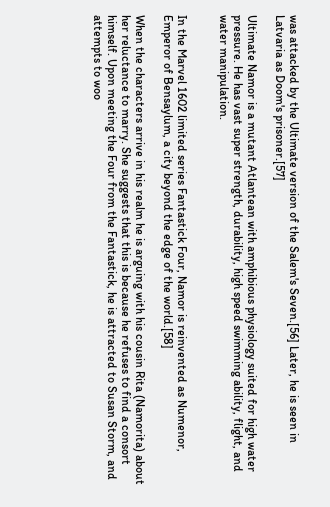was attacked by the Ultimate version of the Salem's Seven.[56] Later, he is seen in Latvaria as Doom's prisoner.[57]

Ultimate Namor is a mutant Atlantean with amphibious physiology suited for high water pressure. He has vast super strength, durability, high speed swimming ability, flight, and water manipulation.


In the Marvel 1602 limited series Fantastick Four, Namor is reinvented as Numenor, Emperor of Bensaylum, a city beyond the edge of the world.[58]

When the characters arrive in his realm he is arguing with his cousin Rita (Namorita) about her reluctance to marry. She suggests that this is because he refuses to find a consort himself. Upon meeting the Four from the Fantastick, he is attracted to Susan Storm, and attempts to woo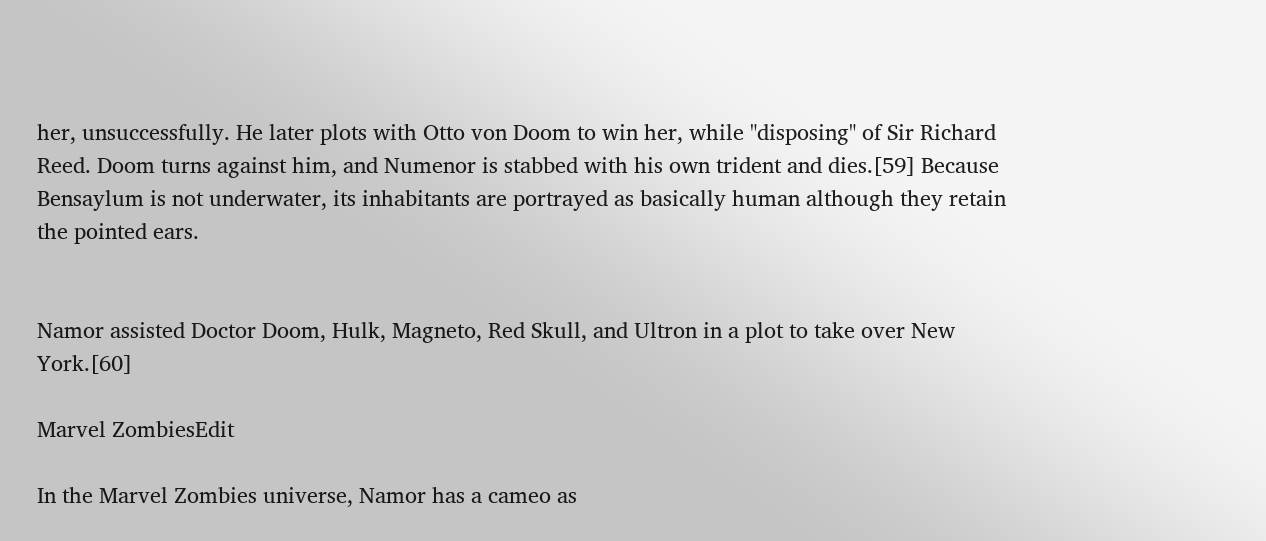her, unsuccessfully. He later plots with Otto von Doom to win her, while "disposing" of Sir Richard Reed. Doom turns against him, and Numenor is stabbed with his own trident and dies.[59] Because Bensaylum is not underwater, its inhabitants are portrayed as basically human although they retain the pointed ears.


Namor assisted Doctor Doom, Hulk, Magneto, Red Skull, and Ultron in a plot to take over New York.[60]

Marvel ZombiesEdit

In the Marvel Zombies universe, Namor has a cameo as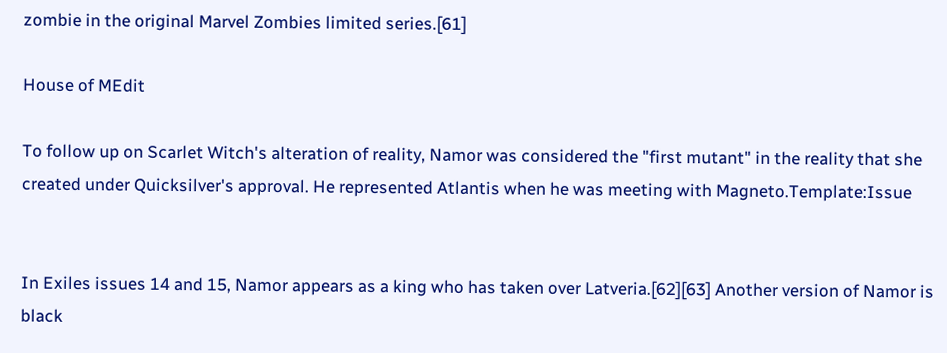zombie in the original Marvel Zombies limited series.[61]

House of MEdit

To follow up on Scarlet Witch's alteration of reality, Namor was considered the "first mutant" in the reality that she created under Quicksilver's approval. He represented Atlantis when he was meeting with Magneto.Template:Issue


In Exiles issues 14 and 15, Namor appears as a king who has taken over Latveria.[62][63] Another version of Namor is black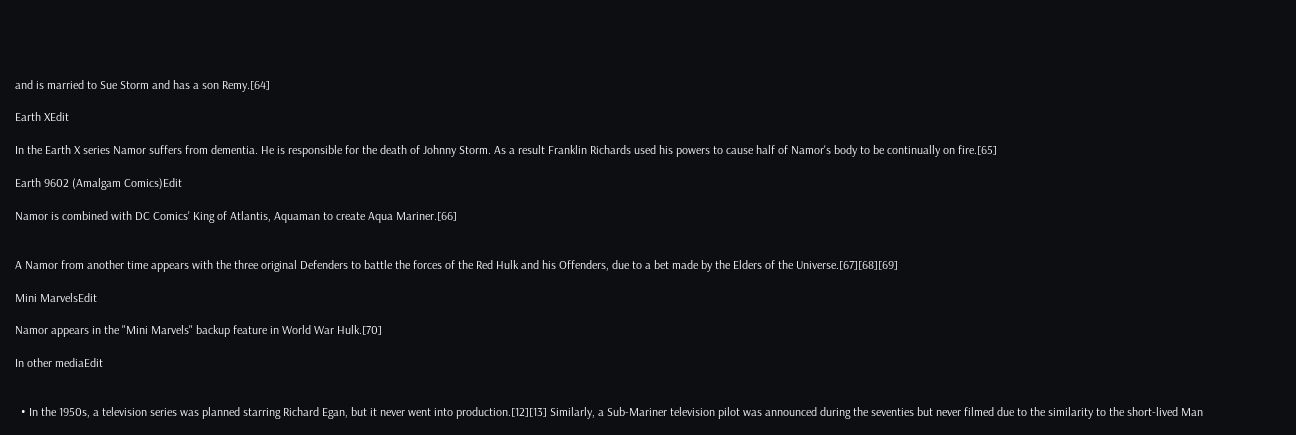and is married to Sue Storm and has a son Remy.[64]

Earth XEdit

In the Earth X series Namor suffers from dementia. He is responsible for the death of Johnny Storm. As a result Franklin Richards used his powers to cause half of Namor's body to be continually on fire.[65]

Earth 9602 (Amalgam Comics)Edit

Namor is combined with DC Comics' King of Atlantis, Aquaman to create Aqua Mariner.[66]


A Namor from another time appears with the three original Defenders to battle the forces of the Red Hulk and his Offenders, due to a bet made by the Elders of the Universe.[67][68][69]

Mini MarvelsEdit

Namor appears in the "Mini Marvels" backup feature in World War Hulk.[70]

In other mediaEdit


  • In the 1950s, a television series was planned starring Richard Egan, but it never went into production.[12][13] Similarly, a Sub-Mariner television pilot was announced during the seventies but never filmed due to the similarity to the short-lived Man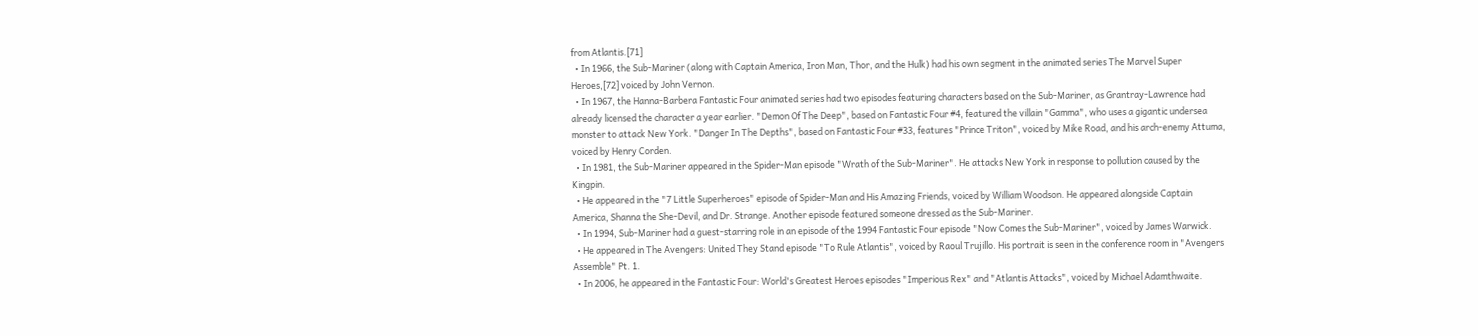from Atlantis.[71]
  • In 1966, the Sub-Mariner (along with Captain America, Iron Man, Thor, and the Hulk) had his own segment in the animated series The Marvel Super Heroes,[72] voiced by John Vernon.
  • In 1967, the Hanna-Barbera Fantastic Four animated series had two episodes featuring characters based on the Sub-Mariner, as Grantray-Lawrence had already licensed the character a year earlier. "Demon Of The Deep", based on Fantastic Four #4, featured the villain "Gamma", who uses a gigantic undersea monster to attack New York. "Danger In The Depths", based on Fantastic Four #33, features "Prince Triton", voiced by Mike Road, and his arch-enemy Attuma, voiced by Henry Corden.
  • In 1981, the Sub-Mariner appeared in the Spider-Man episode "Wrath of the Sub-Mariner". He attacks New York in response to pollution caused by the Kingpin.
  • He appeared in the "7 Little Superheroes" episode of Spider-Man and His Amazing Friends, voiced by William Woodson. He appeared alongside Captain America, Shanna the She-Devil, and Dr. Strange. Another episode featured someone dressed as the Sub-Mariner.
  • In 1994, Sub-Mariner had a guest-starring role in an episode of the 1994 Fantastic Four episode "Now Comes the Sub-Mariner", voiced by James Warwick.
  • He appeared in The Avengers: United They Stand episode "To Rule Atlantis", voiced by Raoul Trujillo. His portrait is seen in the conference room in "Avengers Assemble" Pt. 1.
  • In 2006, he appeared in the Fantastic Four: World's Greatest Heroes episodes "Imperious Rex" and "Atlantis Attacks", voiced by Michael Adamthwaite.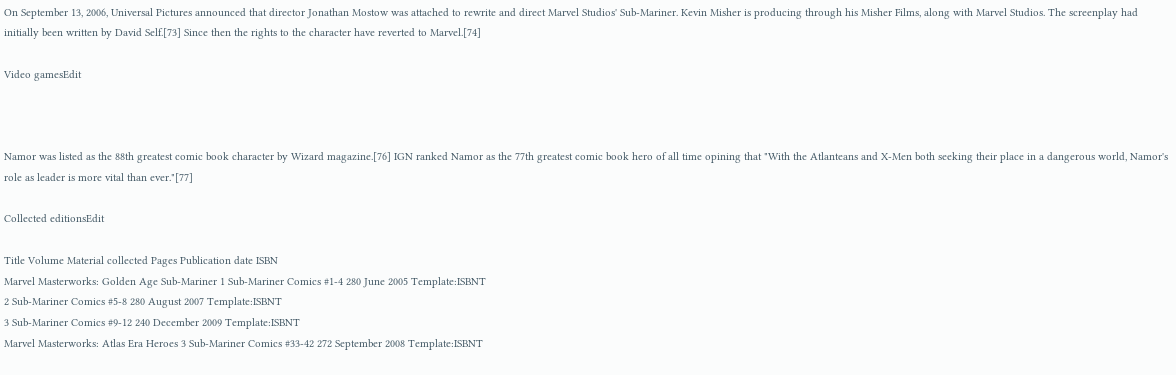On September 13, 2006, Universal Pictures announced that director Jonathan Mostow was attached to rewrite and direct Marvel Studios' Sub-Mariner. Kevin Misher is producing through his Misher Films, along with Marvel Studios. The screenplay had initially been written by David Self.[73] Since then the rights to the character have reverted to Marvel.[74]

Video gamesEdit



Namor was listed as the 88th greatest comic book character by Wizard magazine.[76] IGN ranked Namor as the 77th greatest comic book hero of all time opining that "With the Atlanteans and X-Men both seeking their place in a dangerous world, Namor's role as leader is more vital than ever."[77]

Collected editionsEdit

Title Volume Material collected Pages Publication date ISBN
Marvel Masterworks: Golden Age Sub-Mariner 1 Sub-Mariner Comics #1-4 280 June 2005 Template:ISBNT
2 Sub-Mariner Comics #5-8 280 August 2007 Template:ISBNT
3 Sub-Mariner Comics #9-12 240 December 2009 Template:ISBNT
Marvel Masterworks: Atlas Era Heroes 3 Sub-Mariner Comics #33-42 272 September 2008 Template:ISBNT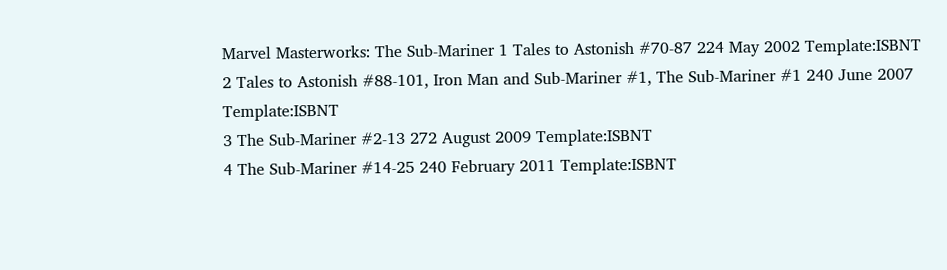Marvel Masterworks: The Sub-Mariner 1 Tales to Astonish #70-87 224 May 2002 Template:ISBNT
2 Tales to Astonish #88-101, Iron Man and Sub-Mariner #1, The Sub-Mariner #1 240 June 2007 Template:ISBNT
3 The Sub-Mariner #2-13 272 August 2009 Template:ISBNT
4 The Sub-Mariner #14-25 240 February 2011 Template:ISBNT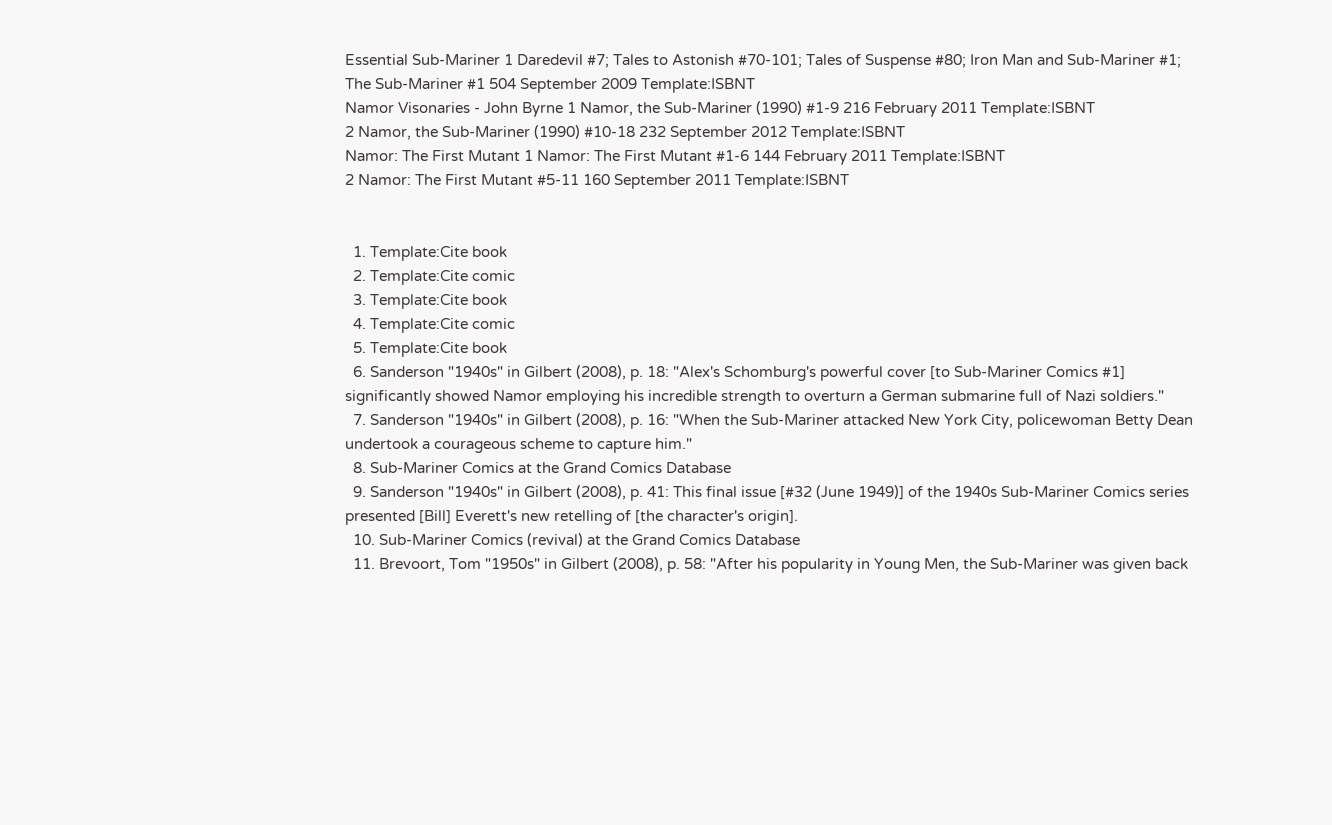Essential Sub-Mariner 1 Daredevil #7; Tales to Astonish #70-101; Tales of Suspense #80; Iron Man and Sub-Mariner #1; The Sub-Mariner #1 504 September 2009 Template:ISBNT
Namor Visonaries - John Byrne 1 Namor, the Sub-Mariner (1990) #1-9 216 February 2011 Template:ISBNT
2 Namor, the Sub-Mariner (1990) #10-18 232 September 2012 Template:ISBNT
Namor: The First Mutant 1 Namor: The First Mutant #1-6 144 February 2011 Template:ISBNT
2 Namor: The First Mutant #5-11 160 September 2011 Template:ISBNT


  1. Template:Cite book
  2. Template:Cite comic
  3. Template:Cite book
  4. Template:Cite comic
  5. Template:Cite book
  6. Sanderson "1940s" in Gilbert (2008), p. 18: "Alex's Schomburg's powerful cover [to Sub-Mariner Comics #1] significantly showed Namor employing his incredible strength to overturn a German submarine full of Nazi soldiers."
  7. Sanderson "1940s" in Gilbert (2008), p. 16: "When the Sub-Mariner attacked New York City, policewoman Betty Dean undertook a courageous scheme to capture him."
  8. Sub-Mariner Comics at the Grand Comics Database
  9. Sanderson "1940s" in Gilbert (2008), p. 41: This final issue [#32 (June 1949)] of the 1940s Sub-Mariner Comics series presented [Bill] Everett's new retelling of [the character's origin].
  10. Sub-Mariner Comics (revival) at the Grand Comics Database
  11. Brevoort, Tom "1950s" in Gilbert (2008), p. 58: "After his popularity in Young Men, the Sub-Mariner was given back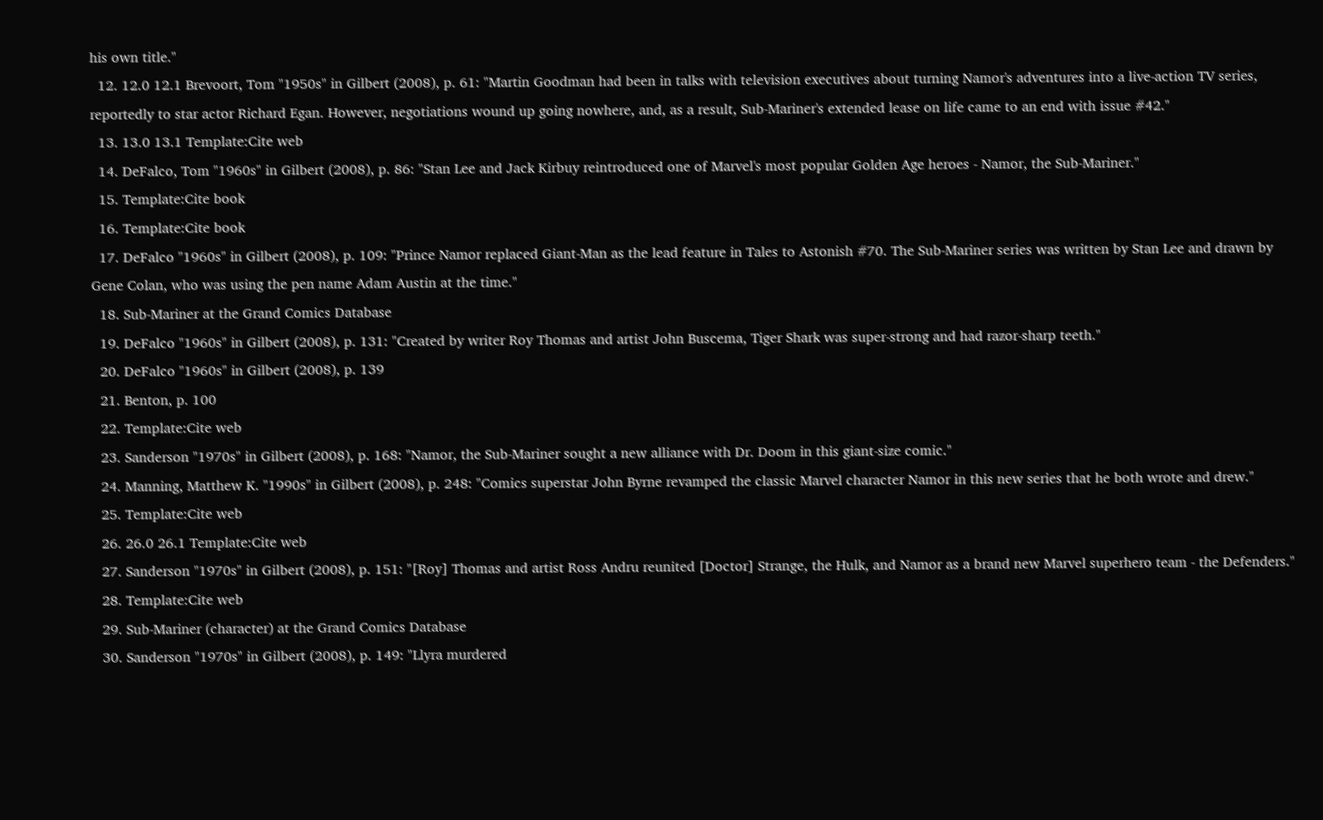his own title."
  12. 12.0 12.1 Brevoort, Tom "1950s" in Gilbert (2008), p. 61: "Martin Goodman had been in talks with television executives about turning Namor's adventures into a live-action TV series, reportedly to star actor Richard Egan. However, negotiations wound up going nowhere, and, as a result, Sub-Mariner's extended lease on life came to an end with issue #42."
  13. 13.0 13.1 Template:Cite web
  14. DeFalco, Tom "1960s" in Gilbert (2008), p. 86: "Stan Lee and Jack Kirbuy reintroduced one of Marvel's most popular Golden Age heroes - Namor, the Sub-Mariner."
  15. Template:Cite book
  16. Template:Cite book
  17. DeFalco "1960s" in Gilbert (2008), p. 109: "Prince Namor replaced Giant-Man as the lead feature in Tales to Astonish #70. The Sub-Mariner series was written by Stan Lee and drawn by Gene Colan, who was using the pen name Adam Austin at the time."
  18. Sub-Mariner at the Grand Comics Database
  19. DeFalco "1960s" in Gilbert (2008), p. 131: "Created by writer Roy Thomas and artist John Buscema, Tiger Shark was super-strong and had razor-sharp teeth."
  20. DeFalco "1960s" in Gilbert (2008), p. 139
  21. Benton, p. 100
  22. Template:Cite web
  23. Sanderson "1970s" in Gilbert (2008), p. 168: "Namor, the Sub-Mariner sought a new alliance with Dr. Doom in this giant-size comic."
  24. Manning, Matthew K. "1990s" in Gilbert (2008), p. 248: "Comics superstar John Byrne revamped the classic Marvel character Namor in this new series that he both wrote and drew."
  25. Template:Cite web
  26. 26.0 26.1 Template:Cite web
  27. Sanderson "1970s" in Gilbert (2008), p. 151: "[Roy] Thomas and artist Ross Andru reunited [Doctor] Strange, the Hulk, and Namor as a brand new Marvel superhero team - the Defenders."
  28. Template:Cite web
  29. Sub-Mariner (character) at the Grand Comics Database
  30. Sanderson "1970s" in Gilbert (2008), p. 149: "Llyra murdered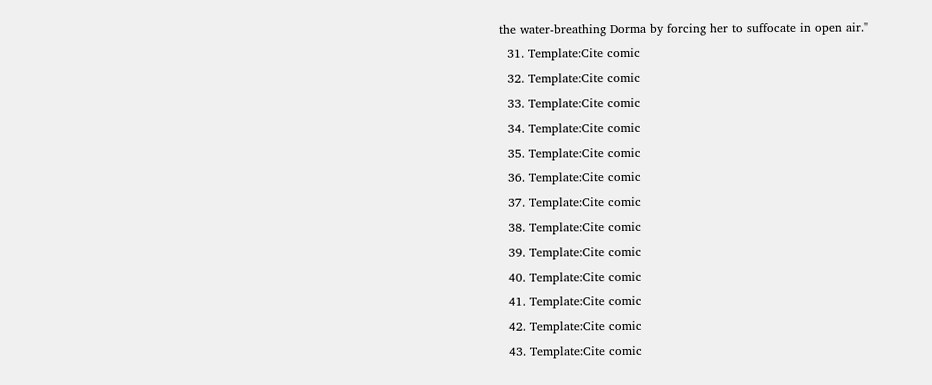the water-breathing Dorma by forcing her to suffocate in open air."
  31. Template:Cite comic
  32. Template:Cite comic
  33. Template:Cite comic
  34. Template:Cite comic
  35. Template:Cite comic
  36. Template:Cite comic
  37. Template:Cite comic
  38. Template:Cite comic
  39. Template:Cite comic
  40. Template:Cite comic
  41. Template:Cite comic
  42. Template:Cite comic
  43. Template:Cite comic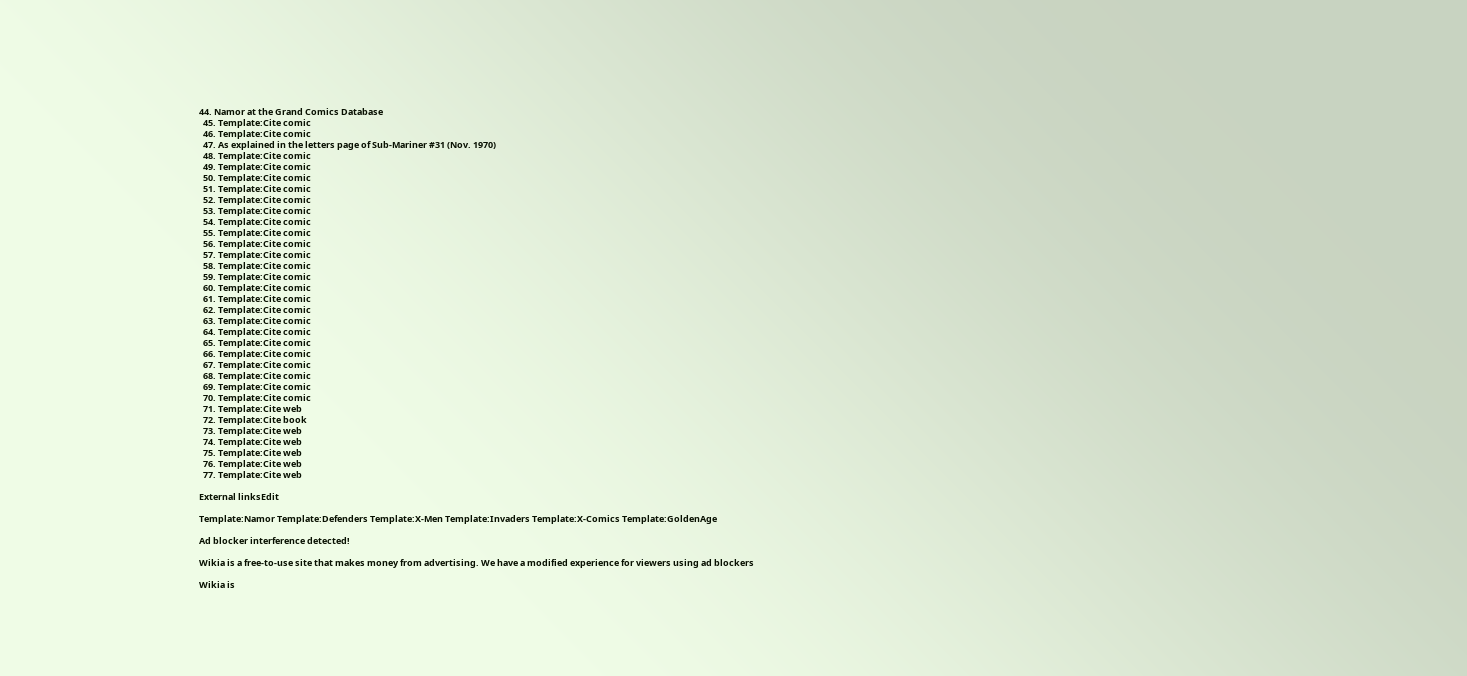44. Namor at the Grand Comics Database
  45. Template:Cite comic
  46. Template:Cite comic
  47. As explained in the letters page of Sub-Mariner #31 (Nov. 1970)
  48. Template:Cite comic
  49. Template:Cite comic
  50. Template:Cite comic
  51. Template:Cite comic
  52. Template:Cite comic
  53. Template:Cite comic
  54. Template:Cite comic
  55. Template:Cite comic
  56. Template:Cite comic
  57. Template:Cite comic
  58. Template:Cite comic
  59. Template:Cite comic
  60. Template:Cite comic
  61. Template:Cite comic
  62. Template:Cite comic
  63. Template:Cite comic
  64. Template:Cite comic
  65. Template:Cite comic
  66. Template:Cite comic
  67. Template:Cite comic
  68. Template:Cite comic
  69. Template:Cite comic
  70. Template:Cite comic
  71. Template:Cite web
  72. Template:Cite book
  73. Template:Cite web
  74. Template:Cite web
  75. Template:Cite web
  76. Template:Cite web
  77. Template:Cite web

External linksEdit

Template:Namor Template:Defenders Template:X-Men Template:Invaders Template:X-Comics Template:GoldenAge

Ad blocker interference detected!

Wikia is a free-to-use site that makes money from advertising. We have a modified experience for viewers using ad blockers

Wikia is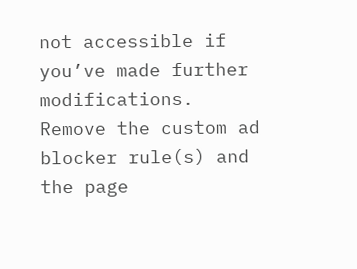not accessible if you’ve made further modifications. Remove the custom ad blocker rule(s) and the page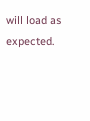will load as expected.